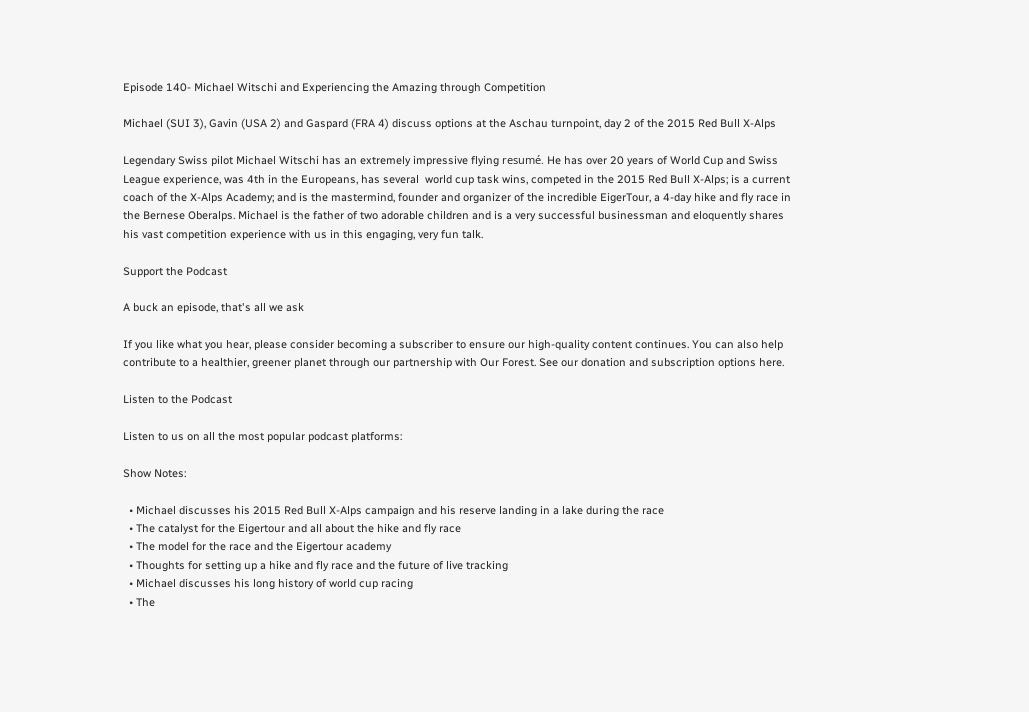Episode 140- Michael Witschi and Experiencing the Amazing through Competition

Michael (SUI 3), Gavin (USA 2) and Gaspard (FRA 4) discuss options at the Aschau turnpoint, day 2 of the 2015 Red Bull X-Alps

Legendary Swiss pilot Michael Witschi has an extremely impressive flying resumé. He has over 20 years of World Cup and Swiss League experience, was 4th in the Europeans, has several  world cup task wins, competed in the 2015 Red Bull X-Alps; is a current coach of the X-Alps Academy; and is the mastermind, founder and organizer of the incredible EigerTour, a 4-day hike and fly race in the Bernese Oberalps. Michael is the father of two adorable children and is a very successful businessman and eloquently shares his vast competition experience with us in this engaging, very fun talk.

Support the Podcast

A buck an episode, that's all we ask

If you like what you hear, please consider becoming a subscriber to ensure our high-quality content continues. You can also help contribute to a healthier, greener planet through our partnership with Our Forest. See our donation and subscription options here.

Listen to the Podcast

Listen to us on all the most popular podcast platforms:

Show Notes:

  • Michael discusses his 2015 Red Bull X-Alps campaign and his reserve landing in a lake during the race
  • The catalyst for the Eigertour and all about the hike and fly race
  • The model for the race and the Eigertour academy
  • Thoughts for setting up a hike and fly race and the future of live tracking
  • Michael discusses his long history of world cup racing
  • The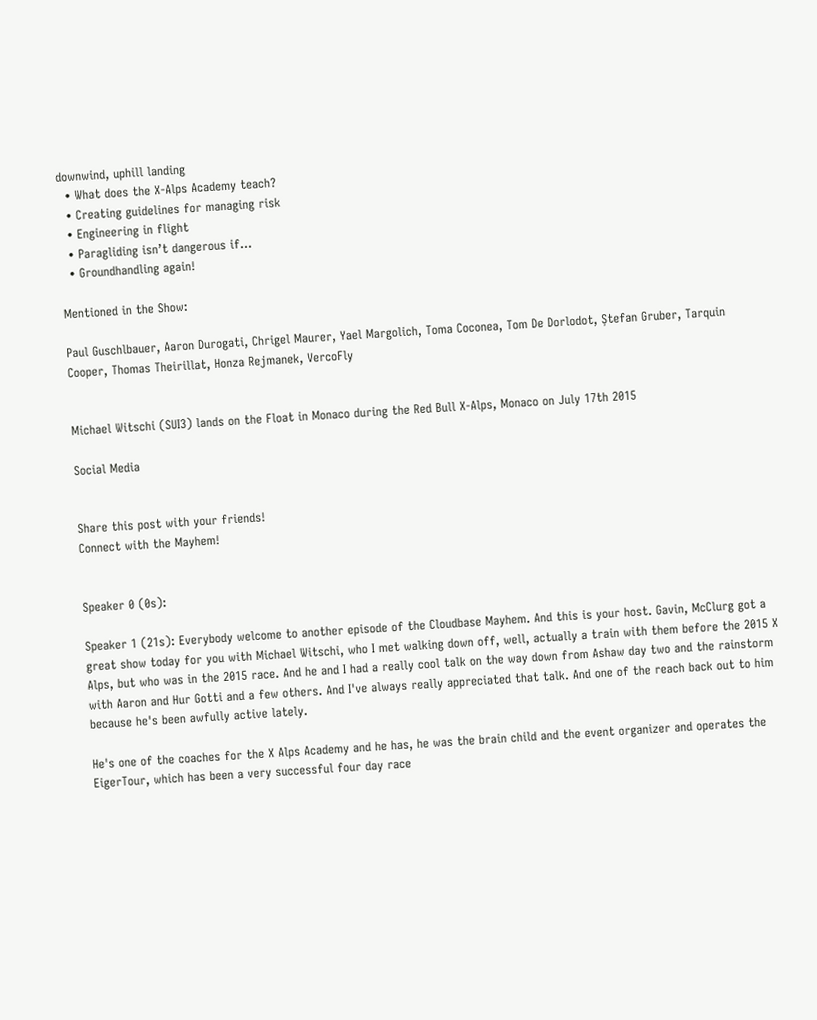downwind, uphill landing
  • What does the X-Alps Academy teach?
  • Creating guidelines for managing risk
  • Engineering in flight
  • Paragliding isn’t dangerous if…
  • Groundhandling again!

Mentioned in the Show:

Paul Guschlbauer, Aaron Durogati, Chrigel Maurer, Yael Margolich, Toma Coconea, Tom De Dorlodot, Ștefan Gruber, Tarquin Cooper, Thomas Theirillat, Honza Rejmanek, VercoFly


Michael Witschi (SUI3) lands on the Float in Monaco during the Red Bull X-Alps, Monaco on July 17th 2015

Social Media


Share this post with your friends!
Connect with the Mayhem!


Speaker 0 (0s):

Speaker 1 (21s): Everybody welcome to another episode of the Cloudbase Mayhem. And this is your host. Gavin, McClurg got a great show today for you with Michael Witschi, who I met walking down off, well, actually a train with them before the 2015 X Alps, but who was in the 2015 race. And he and I had a really cool talk on the way down from Ashaw day two and the rainstorm with Aaron and Hur Gotti and a few others. And I've always really appreciated that talk. And one of the reach back out to him because he's been awfully active lately.

He's one of the coaches for the X Alps Academy and he has, he was the brain child and the event organizer and operates the EigerTour, which has been a very successful four day race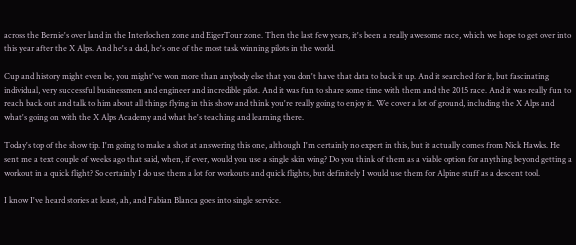across the Bernie's over land in the Interlochen zone and EigerTour zone. Then the last few years, it's been a really awesome race, which we hope to get over into this year after the X Alps. And he's a dad, he's one of the most task winning pilots in the world.

Cup and history might even be, you might've won more than anybody else that you don't have that data to back it up. And it searched for it, but fascinating individual, very successful businessmen and engineer and incredible pilot. And it was fun to share some time with them and the 2015 race. And it was really fun to reach back out and talk to him about all things flying in this show and think you're really going to enjoy it. We cover a lot of ground, including the X Alps and what's going on with the X Alps Academy and what he's teaching and learning there.

Today's top of the show tip. I'm going to make a shot at answering this one, although I'm certainly no expert in this, but it actually comes from Nick Hawks. He sent me a text couple of weeks ago that said, when, if ever, would you use a single skin wing? Do you think of them as a viable option for anything beyond getting a workout in a quick flight? So certainly I do use them a lot for workouts and quick flights, but definitely I would use them for Alpine stuff as a descent tool.

I know I've heard stories at least, ah, and Fabian Blanca goes into single service.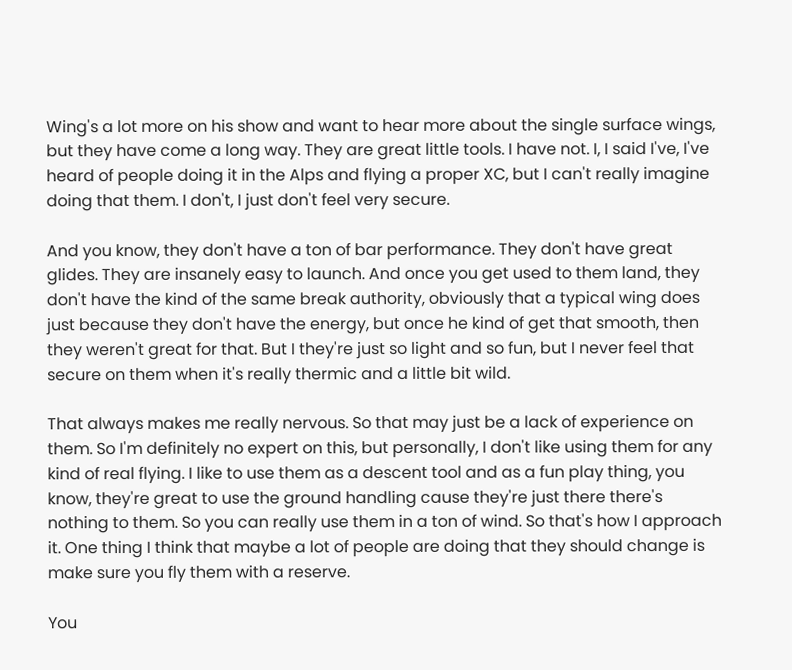Wing's a lot more on his show and want to hear more about the single surface wings, but they have come a long way. They are great little tools. I have not. I, I said I've, I've heard of people doing it in the Alps and flying a proper XC, but I can't really imagine doing that them. I don't, I just don't feel very secure.

And you know, they don't have a ton of bar performance. They don't have great glides. They are insanely easy to launch. And once you get used to them land, they don't have the kind of the same break authority, obviously that a typical wing does just because they don't have the energy, but once he kind of get that smooth, then they weren't great for that. But I they're just so light and so fun, but I never feel that secure on them when it's really thermic and a little bit wild.

That always makes me really nervous. So that may just be a lack of experience on them. So I'm definitely no expert on this, but personally, I don't like using them for any kind of real flying. I like to use them as a descent tool and as a fun play thing, you know, they're great to use the ground handling cause they're just there there's nothing to them. So you can really use them in a ton of wind. So that's how I approach it. One thing I think that maybe a lot of people are doing that they should change is make sure you fly them with a reserve.

You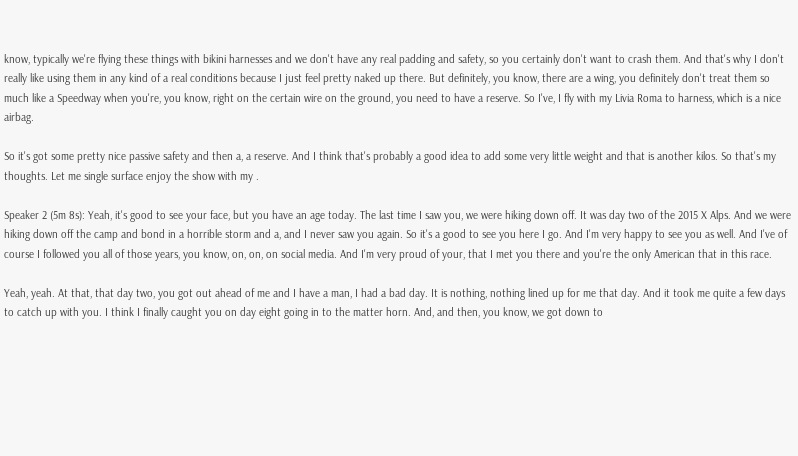know, typically we're flying these things with bikini harnesses and we don't have any real padding and safety, so you certainly don't want to crash them. And that's why I don't really like using them in any kind of a real conditions because I just feel pretty naked up there. But definitely, you know, there are a wing, you definitely don't treat them so much like a Speedway when you're, you know, right on the certain wire on the ground, you need to have a reserve. So I've, I fly with my Livia Roma to harness, which is a nice airbag.

So it's got some pretty nice passive safety and then a, a reserve. And I think that's probably a good idea to add some very little weight and that is another kilos. So that's my thoughts. Let me single surface enjoy the show with my .

Speaker 2 (5m 8s): Yeah, it's good to see your face, but you have an age today. The last time I saw you, we were hiking down off. It was day two of the 2015 X Alps. And we were hiking down off the camp and bond in a horrible storm and a, and I never saw you again. So it's a good to see you here I go. And I'm very happy to see you as well. And I've of course I followed you all of those years, you know, on, on, on social media. And I'm very proud of your, that I met you there and you're the only American that in this race.

Yeah, yeah. At that, that day two, you got out ahead of me and I have a man, I had a bad day. It is nothing, nothing lined up for me that day. And it took me quite a few days to catch up with you. I think I finally caught you on day eight going in to the matter horn. And, and then, you know, we got down to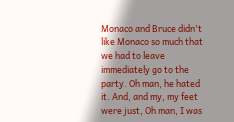Monaco and Bruce didn't like Monaco so much that we had to leave immediately go to the party. Oh man, he hated it. And, and my, my feet were just, Oh man, I was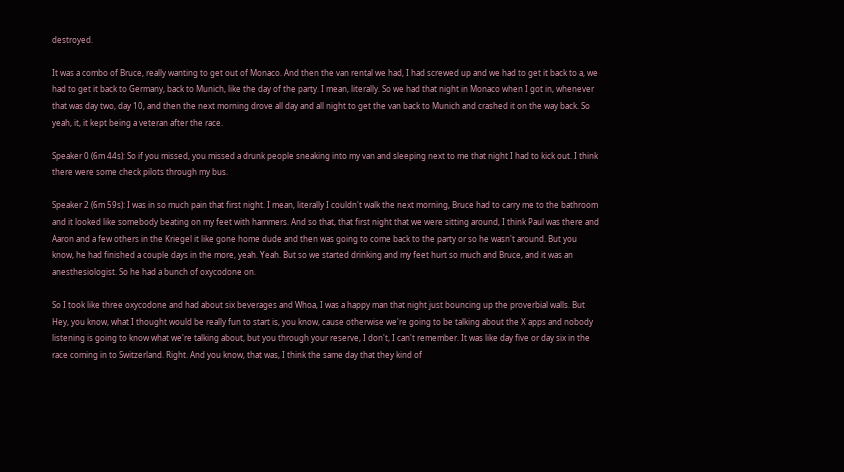destroyed.

It was a combo of Bruce, really wanting to get out of Monaco. And then the van rental we had, I had screwed up and we had to get it back to a, we had to get it back to Germany, back to Munich, like the day of the party. I mean, literally. So we had that night in Monaco when I got in, whenever that was day two, day 10, and then the next morning drove all day and all night to get the van back to Munich and crashed it on the way back. So yeah, it, it kept being a veteran after the race.

Speaker 0 (6m 44s): So if you missed, you missed a drunk people sneaking into my van and sleeping next to me that night I had to kick out. I think there were some check pilots through my bus.

Speaker 2 (6m 59s): I was in so much pain that first night. I mean, literally I couldn't walk the next morning, Bruce had to carry me to the bathroom and it looked like somebody beating on my feet with hammers. And so that, that first night that we were sitting around, I think Paul was there and Aaron and a few others in the Kriegel it like gone home dude and then was going to come back to the party or so he wasn't around. But you know, he had finished a couple days in the more, yeah. Yeah. But so we started drinking and my feet hurt so much and Bruce, and it was an anesthesiologist. So he had a bunch of oxycodone on.

So I took like three oxycodone and had about six beverages and Whoa, I was a happy man that night just bouncing up the proverbial walls. But Hey, you know, what I thought would be really fun to start is, you know, cause otherwise we're going to be talking about the X apps and nobody listening is going to know what we're talking about, but you through your reserve, I don't, I can't remember. It was like day five or day six in the race coming in to Switzerland. Right. And you know, that was, I think the same day that they kind of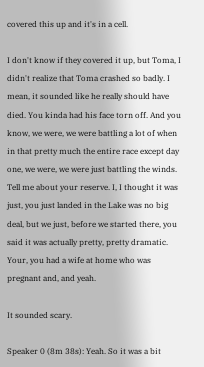covered this up and it's in a cell.

I don't know if they covered it up, but Toma, I didn't realize that Toma crashed so badly. I mean, it sounded like he really should have died. You kinda had his face torn off. And you know, we were, we were battling a lot of when in that pretty much the entire race except day one, we were, we were just battling the winds. Tell me about your reserve. I, I thought it was just, you just landed in the Lake was no big deal, but we just, before we started there, you said it was actually pretty, pretty dramatic. Your, you had a wife at home who was pregnant and, and yeah.

It sounded scary.

Speaker 0 (8m 38s): Yeah. So it was a bit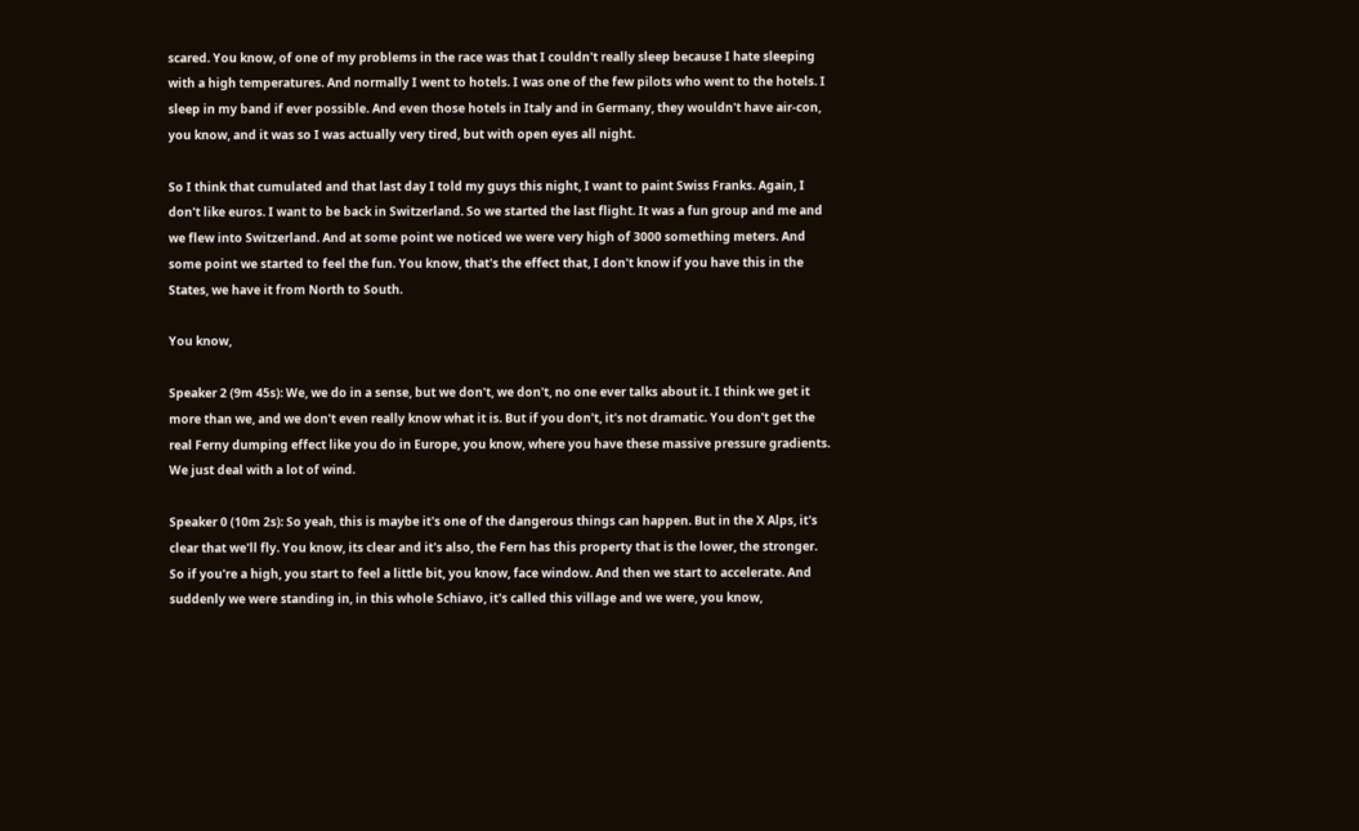scared. You know, of one of my problems in the race was that I couldn't really sleep because I hate sleeping with a high temperatures. And normally I went to hotels. I was one of the few pilots who went to the hotels. I sleep in my band if ever possible. And even those hotels in Italy and in Germany, they wouldn't have air-con, you know, and it was so I was actually very tired, but with open eyes all night.

So I think that cumulated and that last day I told my guys this night, I want to paint Swiss Franks. Again, I don't like euros. I want to be back in Switzerland. So we started the last flight. It was a fun group and me and we flew into Switzerland. And at some point we noticed we were very high of 3000 something meters. And some point we started to feel the fun. You know, that's the effect that, I don't know if you have this in the States, we have it from North to South.

You know,

Speaker 2 (9m 45s): We, we do in a sense, but we don't, we don't, no one ever talks about it. I think we get it more than we, and we don't even really know what it is. But if you don't, it's not dramatic. You don't get the real Ferny dumping effect like you do in Europe, you know, where you have these massive pressure gradients. We just deal with a lot of wind.

Speaker 0 (10m 2s): So yeah, this is maybe it's one of the dangerous things can happen. But in the X Alps, it's clear that we'll fly. You know, its clear and it's also, the Fern has this property that is the lower, the stronger. So if you're a high, you start to feel a little bit, you know, face window. And then we start to accelerate. And suddenly we were standing in, in this whole Schiavo, it's called this village and we were, you know,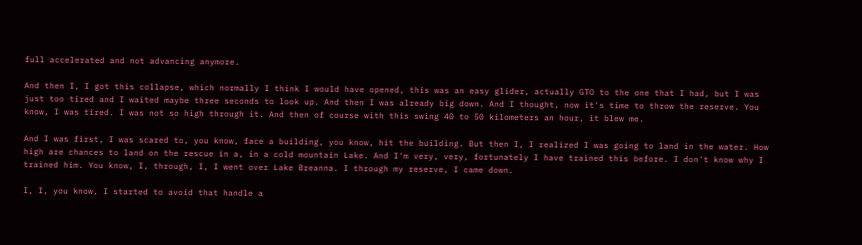full accelerated and not advancing anymore.

And then I, I got this collapse, which normally I think I would have opened, this was an easy glider, actually GTO to the one that I had, but I was just too tired and I waited maybe three seconds to look up. And then I was already big down. And I thought, now it's time to throw the reserve. You know, I was tired. I was not so high through it. And then of course with this swing 40 to 50 kilometers an hour, it blew me.

And I was first, I was scared to, you know, face a building, you know, hit the building. But then I, I realized I was going to land in the water. How high are chances to land on the rescue in a, in a cold mountain Lake. And I'm very, very, fortunately I have trained this before. I don't know why I trained him. You know, I, through, I, I went over Lake Breanna. I through my reserve, I came down.

I, I, you know, I started to avoid that handle a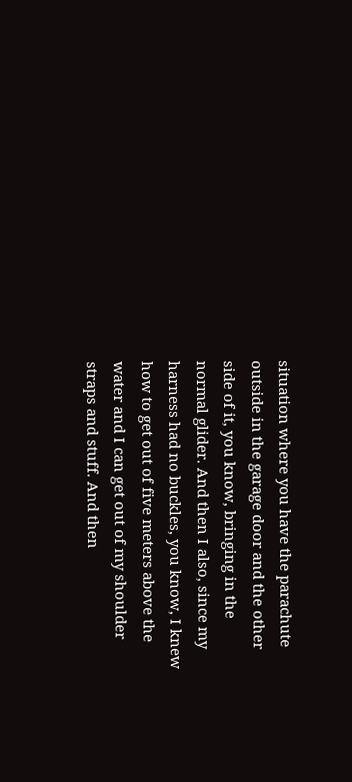situation where you have the parachute outside in the garage door and the other side of it, you know, bringing in the normal glider. And then I also, since my harness had no buckles, you know, I knew how to get out of five meters above the water and I can get out of my shoulder straps and stuff. And then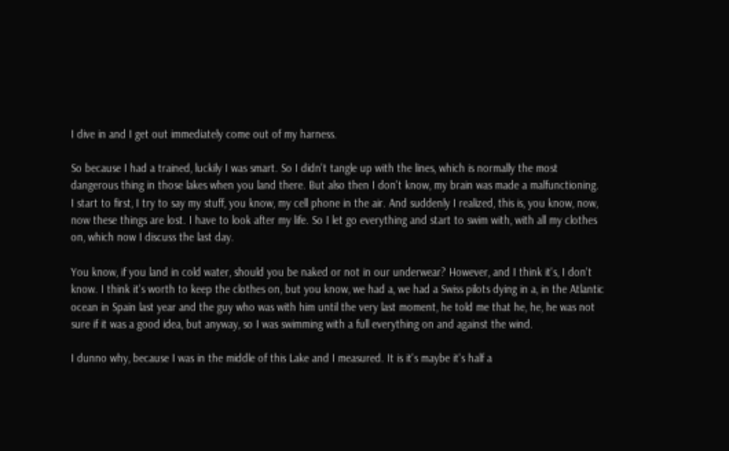I dive in and I get out immediately come out of my harness.

So because I had a trained, luckily I was smart. So I didn't tangle up with the lines, which is normally the most dangerous thing in those lakes when you land there. But also then I don't know, my brain was made a malfunctioning. I start to first, I try to say my stuff, you know, my cell phone in the air. And suddenly I realized, this is, you know, now, now these things are lost. I have to look after my life. So I let go everything and start to swim with, with all my clothes on, which now I discuss the last day.

You know, if you land in cold water, should you be naked or not in our underwear? However, and I think it's, I don't know. I think it's worth to keep the clothes on, but you know, we had a, we had a Swiss pilots dying in a, in the Atlantic ocean in Spain last year and the guy who was with him until the very last moment, he told me that he, he, he was not sure if it was a good idea, but anyway, so I was swimming with a full everything on and against the wind.

I dunno why, because I was in the middle of this Lake and I measured. It is it's maybe it's half a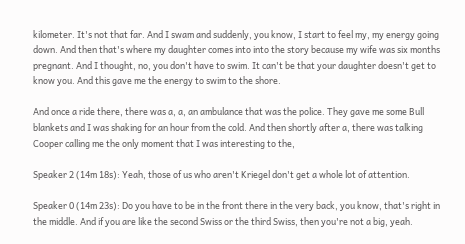kilometer. It's not that far. And I swam and suddenly, you know, I start to feel my, my energy going down. And then that's where my daughter comes into into the story because my wife was six months pregnant. And I thought, no, you don't have to swim. It can't be that your daughter doesn't get to know you. And this gave me the energy to swim to the shore.

And once a ride there, there was a, a, an ambulance that was the police. They gave me some Bull blankets and I was shaking for an hour from the cold. And then shortly after a, there was talking Cooper calling me the only moment that I was interesting to the,

Speaker 2 (14m 18s): Yeah, those of us who aren't Kriegel don't get a whole lot of attention.

Speaker 0 (14m 23s): Do you have to be in the front there in the very back, you know, that's right in the middle. And if you are like the second Swiss or the third Swiss, then you're not a big, yeah.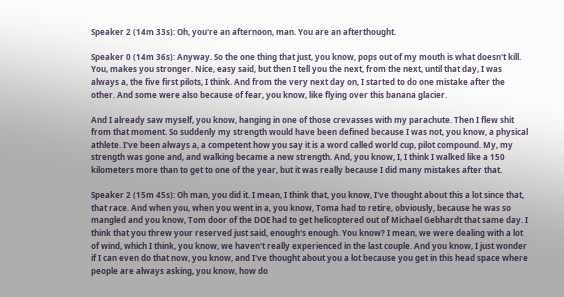Speaker 2 (14m 33s): Oh, you're an afternoon, man. You are an afterthought.

Speaker 0 (14m 36s): Anyway. So the one thing that just, you know, pops out of my mouth is what doesn't kill. You, makes you stronger. Nice, easy said, but then I tell you the next, from the next, until that day, I was always a, the five first pilots, I think. And from the very next day on, I started to do one mistake after the other. And some were also because of fear, you know, like flying over this banana glacier.

And I already saw myself, you know, hanging in one of those crevasses with my parachute. Then I flew shit from that moment. So suddenly my strength would have been defined because I was not, you know, a physical athlete. I've been always a, a competent how you say it is a word called world cup, pilot compound. My, my strength was gone and, and walking became a new strength. And, you know, I, I think I walked like a 150 kilometers more than to get to one of the year, but it was really because I did many mistakes after that.

Speaker 2 (15m 45s): Oh man, you did it. I mean, I think that, you know, I've thought about this a lot since that, that race. And when you, when you went in a, you know, Toma had to retire, obviously, because he was so mangled and you know, Tom door of the DOE had to get helicoptered out of Michael Gebhardt that same day. I think that you threw your reserved just said, enough's enough. You know? I mean, we were dealing with a lot of wind, which I think, you know, we haven't really experienced in the last couple. And you know, I just wonder if I can even do that now, you know, and I've thought about you a lot because you get in this head space where people are always asking, you know, how do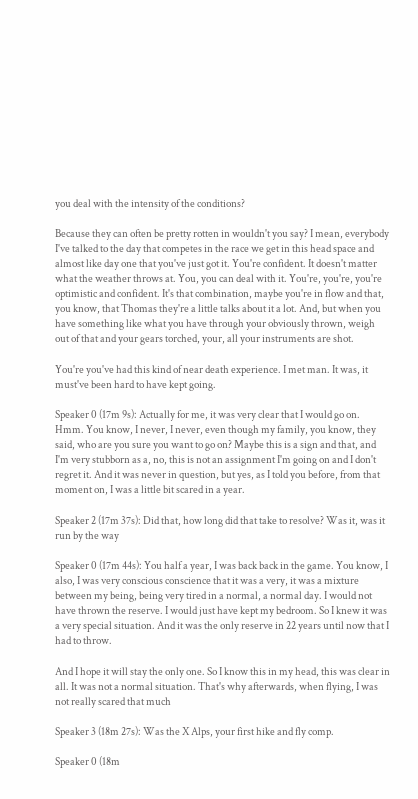you deal with the intensity of the conditions?

Because they can often be pretty rotten in wouldn't you say? I mean, everybody I've talked to the day that competes in the race we get in this head space and almost like day one that you've just got it. You're confident. It doesn't matter what the weather throws at. You, you can deal with it. You're, you're, you're optimistic and confident. It's that combination, maybe you're in flow and that, you know, that Thomas they're a little talks about it a lot. And, but when you have something like what you have through your obviously thrown, weigh out of that and your gears torched, your, all your instruments are shot.

You're you've had this kind of near death experience. I met man. It was, it must've been hard to have kept going.

Speaker 0 (17m 9s): Actually for me, it was very clear that I would go on. Hmm. You know, I never, I never, even though my family, you know, they said, who are you sure you want to go on? Maybe this is a sign and that, and I'm very stubborn as a, no, this is not an assignment I'm going on and I don't regret it. And it was never in question, but yes, as I told you before, from that moment on, I was a little bit scared in a year.

Speaker 2 (17m 37s): Did that, how long did that take to resolve? Was it, was it run by the way

Speaker 0 (17m 44s): You half a year, I was back back in the game. You know, I also, I was very conscious conscience that it was a very, it was a mixture between my being, being very tired in a normal, a normal day. I would not have thrown the reserve. I would just have kept my bedroom. So I knew it was a very special situation. And it was the only reserve in 22 years until now that I had to throw.

And I hope it will stay the only one. So I know this in my head, this was clear in all. It was not a normal situation. That's why afterwards, when flying, I was not really scared that much

Speaker 3 (18m 27s): Was the X Alps, your first hike and fly comp.

Speaker 0 (18m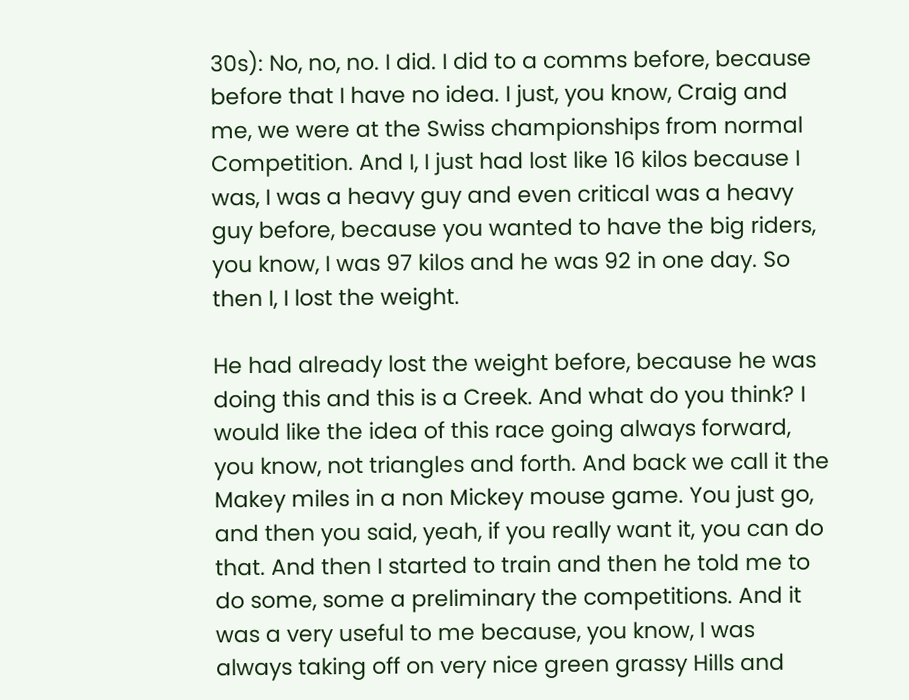30s): No, no, no. I did. I did to a comms before, because before that I have no idea. I just, you know, Craig and me, we were at the Swiss championships from normal Competition. And I, I just had lost like 16 kilos because I was, I was a heavy guy and even critical was a heavy guy before, because you wanted to have the big riders, you know, I was 97 kilos and he was 92 in one day. So then I, I lost the weight.

He had already lost the weight before, because he was doing this and this is a Creek. And what do you think? I would like the idea of this race going always forward, you know, not triangles and forth. And back we call it the Makey miles in a non Mickey mouse game. You just go, and then you said, yeah, if you really want it, you can do that. And then I started to train and then he told me to do some, some a preliminary the competitions. And it was a very useful to me because, you know, I was always taking off on very nice green grassy Hills and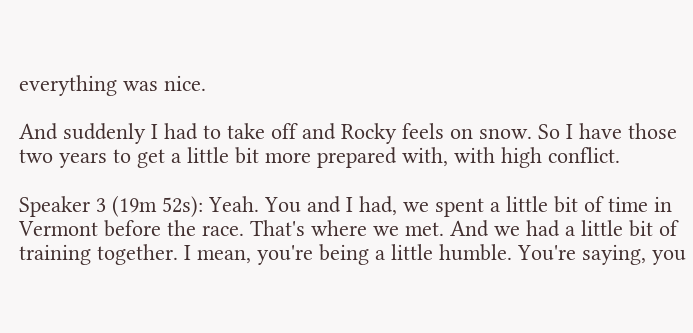everything was nice.

And suddenly I had to take off and Rocky feels on snow. So I have those two years to get a little bit more prepared with, with high conflict.

Speaker 3 (19m 52s): Yeah. You and I had, we spent a little bit of time in Vermont before the race. That's where we met. And we had a little bit of training together. I mean, you're being a little humble. You're saying, you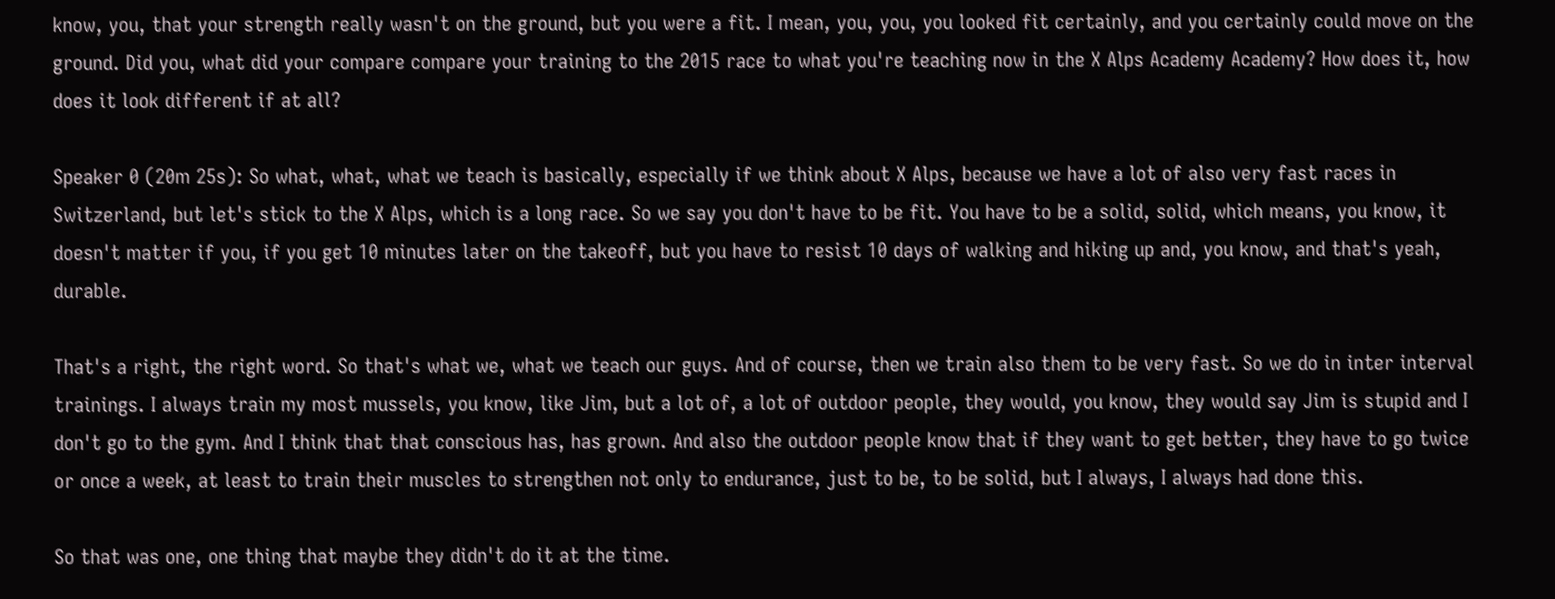know, you, that your strength really wasn't on the ground, but you were a fit. I mean, you, you, you looked fit certainly, and you certainly could move on the ground. Did you, what did your compare compare your training to the 2015 race to what you're teaching now in the X Alps Academy Academy? How does it, how does it look different if at all?

Speaker 0 (20m 25s): So what, what, what we teach is basically, especially if we think about X Alps, because we have a lot of also very fast races in Switzerland, but let's stick to the X Alps, which is a long race. So we say you don't have to be fit. You have to be a solid, solid, which means, you know, it doesn't matter if you, if you get 10 minutes later on the takeoff, but you have to resist 10 days of walking and hiking up and, you know, and that's yeah, durable.

That's a right, the right word. So that's what we, what we teach our guys. And of course, then we train also them to be very fast. So we do in inter interval trainings. I always train my most mussels, you know, like Jim, but a lot of, a lot of outdoor people, they would, you know, they would say Jim is stupid and I don't go to the gym. And I think that that conscious has, has grown. And also the outdoor people know that if they want to get better, they have to go twice or once a week, at least to train their muscles to strengthen not only to endurance, just to be, to be solid, but I always, I always had done this.

So that was one, one thing that maybe they didn't do it at the time.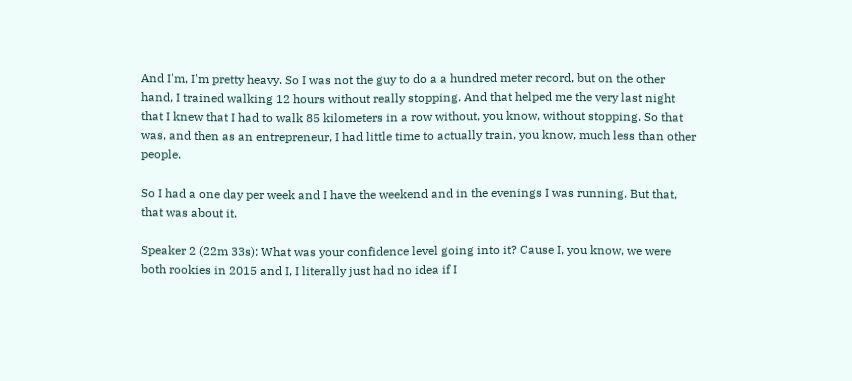And I'm, I'm pretty heavy. So I was not the guy to do a a hundred meter record, but on the other hand, I trained walking 12 hours without really stopping. And that helped me the very last night that I knew that I had to walk 85 kilometers in a row without, you know, without stopping. So that was, and then as an entrepreneur, I had little time to actually train, you know, much less than other people.

So I had a one day per week and I have the weekend and in the evenings I was running. But that, that was about it.

Speaker 2 (22m 33s): What was your confidence level going into it? Cause I, you know, we were both rookies in 2015 and I, I literally just had no idea if I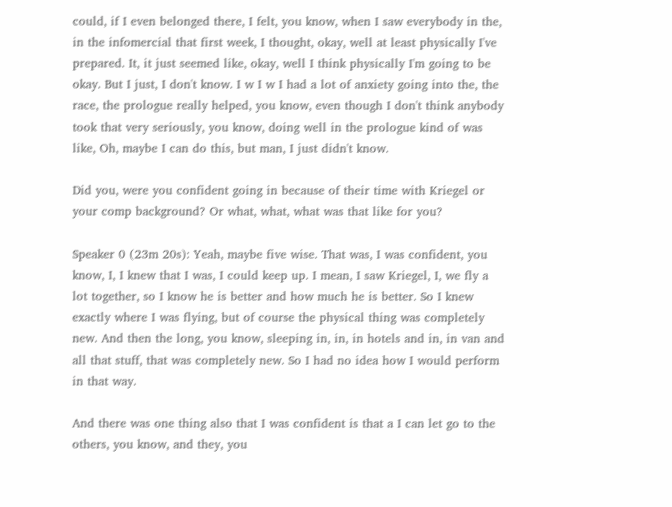could, if I even belonged there, I felt, you know, when I saw everybody in the, in the infomercial that first week, I thought, okay, well at least physically I've prepared. It, it just seemed like, okay, well I think physically I'm going to be okay. But I just, I don't know. I w I w I had a lot of anxiety going into the, the race, the prologue really helped, you know, even though I don't think anybody took that very seriously, you know, doing well in the prologue kind of was like, Oh, maybe I can do this, but man, I just didn't know.

Did you, were you confident going in because of their time with Kriegel or your comp background? Or what, what, what was that like for you?

Speaker 0 (23m 20s): Yeah, maybe five wise. That was, I was confident, you know, I, I knew that I was, I could keep up. I mean, I saw Kriegel, I, we fly a lot together, so I know he is better and how much he is better. So I knew exactly where I was flying, but of course the physical thing was completely new. And then the long, you know, sleeping in, in, in hotels and in, in van and all that stuff, that was completely new. So I had no idea how I would perform in that way.

And there was one thing also that I was confident is that a I can let go to the others, you know, and they, you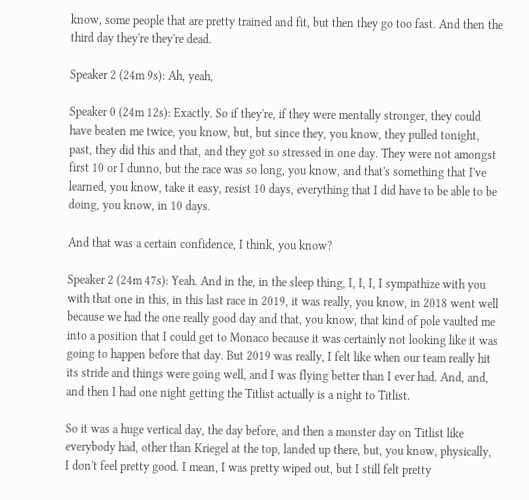know, some people that are pretty trained and fit, but then they go too fast. And then the third day they're they're dead.

Speaker 2 (24m 9s): Ah, yeah,

Speaker 0 (24m 12s): Exactly. So if they're, if they were mentally stronger, they could have beaten me twice, you know, but, but since they, you know, they pulled tonight, past, they did this and that, and they got so stressed in one day. They were not amongst first 10 or I dunno, but the race was so long, you know, and that's something that I've learned, you know, take it easy, resist 10 days, everything that I did have to be able to be doing, you know, in 10 days.

And that was a certain confidence, I think, you know?

Speaker 2 (24m 47s): Yeah. And in the, in the sleep thing, I, I, I, I sympathize with you with that one in this, in this last race in 2019, it was really, you know, in 2018 went well because we had the one really good day and that, you know, that kind of pole vaulted me into a position that I could get to Monaco because it was certainly not looking like it was going to happen before that day. But 2019 was really, I felt like when our team really hit its stride and things were going well, and I was flying better than I ever had. And, and, and then I had one night getting the Titlist actually is a night to Titlist.

So it was a huge vertical day, the day before, and then a monster day on Titlist like everybody had, other than Kriegel at the top, landed up there, but, you know, physically, I don't feel pretty good. I mean, I was pretty wiped out, but I still felt pretty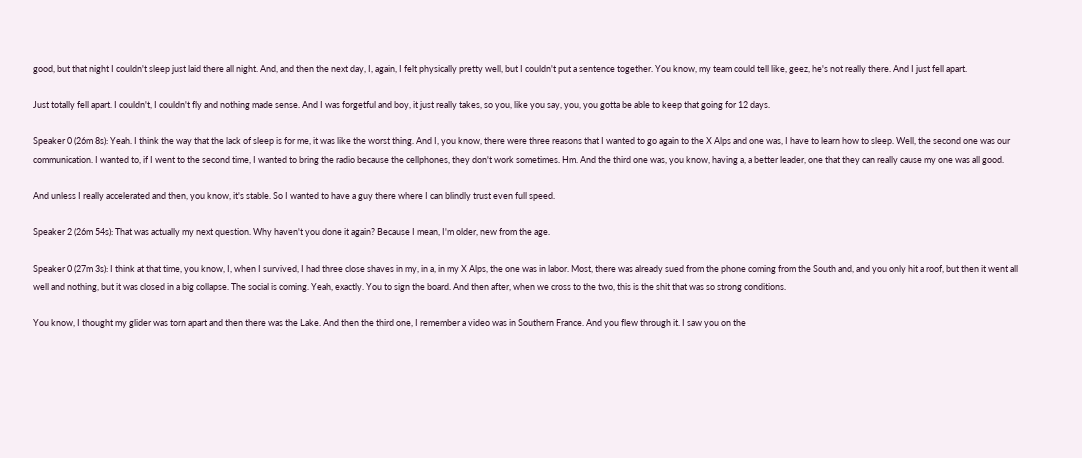good, but that night I couldn't sleep just laid there all night. And, and then the next day, I, again, I felt physically pretty well, but I couldn't put a sentence together. You know, my team could tell like, geez, he's not really there. And I just fell apart.

Just totally fell apart. I couldn't, I couldn't fly and nothing made sense. And I was forgetful and boy, it just really takes, so you, like you say, you, you gotta be able to keep that going for 12 days.

Speaker 0 (26m 8s): Yeah. I think the way that the lack of sleep is for me, it was like the worst thing. And I, you know, there were three reasons that I wanted to go again to the X Alps and one was, I have to learn how to sleep. Well, the second one was our communication. I wanted to, if I went to the second time, I wanted to bring the radio because the cellphones, they don't work sometimes. Hm. And the third one was, you know, having a, a better leader, one that they can really cause my one was all good.

And unless I really accelerated and then, you know, it's stable. So I wanted to have a guy there where I can blindly trust even full speed.

Speaker 2 (26m 54s): That was actually my next question. Why haven't you done it again? Because I mean, I'm older, new from the age.

Speaker 0 (27m 3s): I think at that time, you know, I, when I survived, I had three close shaves in my, in a, in my X Alps, the one was in labor. Most, there was already sued from the phone coming from the South and, and you only hit a roof, but then it went all well and nothing, but it was closed in a big collapse. The social is coming. Yeah, exactly. You to sign the board. And then after, when we cross to the two, this is the shit that was so strong conditions.

You know, I thought my glider was torn apart and then there was the Lake. And then the third one, I remember a video was in Southern France. And you flew through it. I saw you on the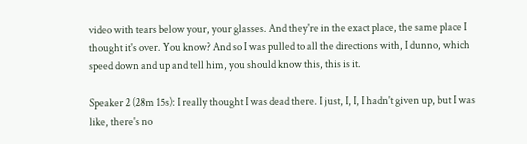video with tears below your, your glasses. And they're in the exact place, the same place I thought it's over. You know? And so I was pulled to all the directions with, I dunno, which speed down and up and tell him, you should know this, this is it.

Speaker 2 (28m 15s): I really thought I was dead there. I just, I, I, I hadn't given up, but I was like, there's no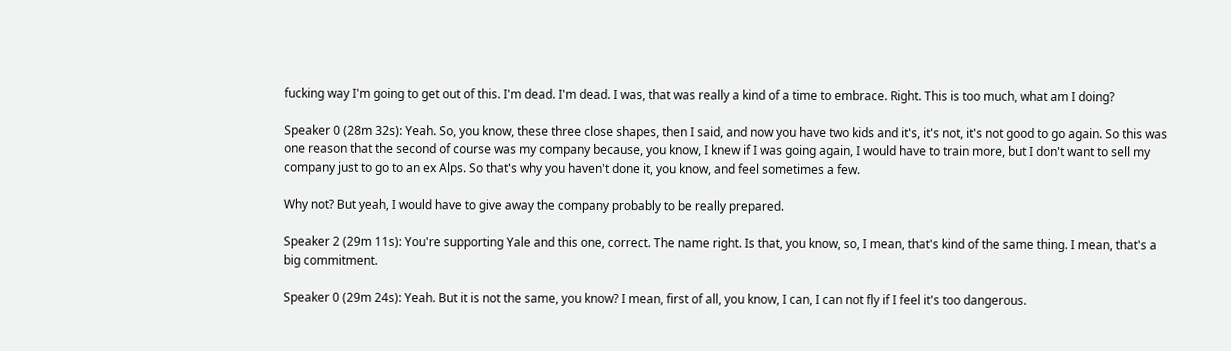fucking way I'm going to get out of this. I'm dead. I'm dead. I was, that was really a kind of a time to embrace. Right. This is too much, what am I doing?

Speaker 0 (28m 32s): Yeah. So, you know, these three close shapes, then I said, and now you have two kids and it's, it's not, it's not good to go again. So this was one reason that the second of course was my company because, you know, I knew if I was going again, I would have to train more, but I don't want to sell my company just to go to an ex Alps. So that's why you haven't done it, you know, and feel sometimes a few.

Why not? But yeah, I would have to give away the company probably to be really prepared.

Speaker 2 (29m 11s): You're supporting Yale and this one, correct. The name right. Is that, you know, so, I mean, that's kind of the same thing. I mean, that's a big commitment.

Speaker 0 (29m 24s): Yeah. But it is not the same, you know? I mean, first of all, you know, I can, I can not fly if I feel it's too dangerous.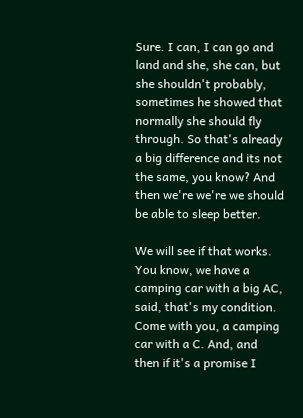Sure. I can, I can go and land and she, she can, but she shouldn't probably, sometimes he showed that normally she should fly through. So that's already a big difference and its not the same, you know? And then we're we're we should be able to sleep better.

We will see if that works. You know, we have a camping car with a big AC, said, that's my condition. Come with you, a camping car with a C. And, and then if it's a promise I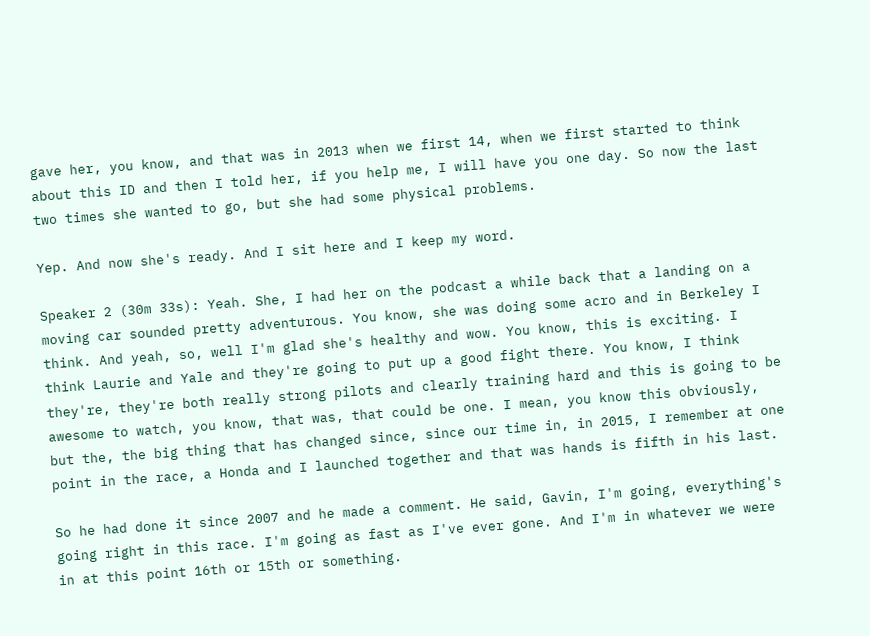gave her, you know, and that was in 2013 when we first 14, when we first started to think about this ID and then I told her, if you help me, I will have you one day. So now the last two times she wanted to go, but she had some physical problems.

Yep. And now she's ready. And I sit here and I keep my word.

Speaker 2 (30m 33s): Yeah. She, I had her on the podcast a while back that a landing on a moving car sounded pretty adventurous. You know, she was doing some acro and in Berkeley I think. And yeah, so, well I'm glad she's healthy and wow. You know, this is exciting. I think Laurie and Yale and they're going to put up a good fight there. You know, I think they're, they're both really strong pilots and clearly training hard and this is going to be awesome to watch, you know, that was, that could be one. I mean, you know this obviously, but the, the big thing that has changed since, since our time in, in 2015, I remember at one point in the race, a Honda and I launched together and that was hands is fifth in his last.

So he had done it since 2007 and he made a comment. He said, Gavin, I'm going, everything's going right in this race. I'm going as fast as I've ever gone. And I'm in whatever we were in at this point 16th or 15th or something.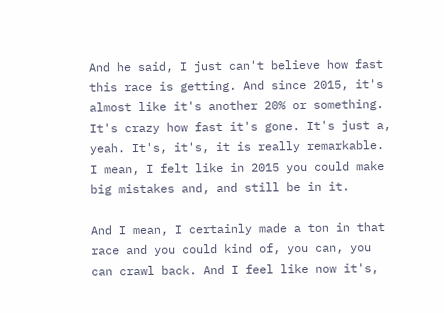And he said, I just can't believe how fast this race is getting. And since 2015, it's almost like it's another 20% or something. It's crazy how fast it's gone. It's just a, yeah. It's, it's, it is really remarkable. I mean, I felt like in 2015 you could make big mistakes and, and still be in it.

And I mean, I certainly made a ton in that race and you could kind of, you can, you can crawl back. And I feel like now it's,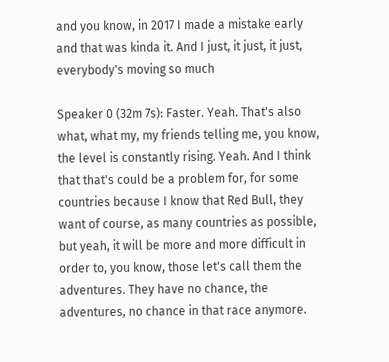and you know, in 2017 I made a mistake early and that was kinda it. And I just, it just, it just, everybody's moving so much

Speaker 0 (32m 7s): Faster. Yeah. That's also what, what my, my friends telling me, you know, the level is constantly rising. Yeah. And I think that that's could be a problem for, for some countries because I know that Red Bull, they want of course, as many countries as possible, but yeah, it will be more and more difficult in order to, you know, those let's call them the adventures. They have no chance, the adventures, no chance in that race anymore.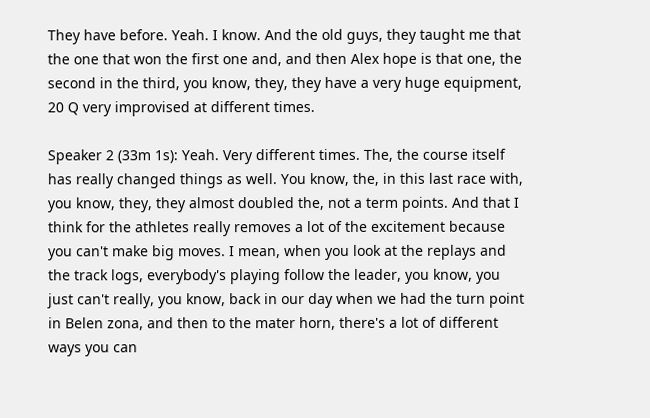They have before. Yeah. I know. And the old guys, they taught me that the one that won the first one and, and then Alex hope is that one, the second in the third, you know, they, they have a very huge equipment, 20 Q very improvised at different times.

Speaker 2 (33m 1s): Yeah. Very different times. The, the course itself has really changed things as well. You know, the, in this last race with, you know, they, they almost doubled the, not a term points. And that I think for the athletes really removes a lot of the excitement because you can't make big moves. I mean, when you look at the replays and the track logs, everybody's playing follow the leader, you know, you just can't really, you know, back in our day when we had the turn point in Belen zona, and then to the mater horn, there's a lot of different ways you can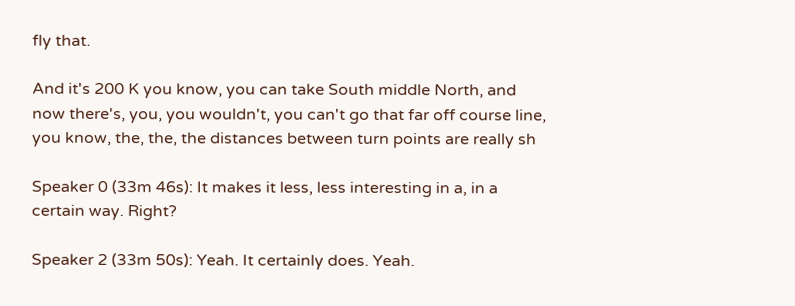fly that.

And it's 200 K you know, you can take South middle North, and now there's, you, you wouldn't, you can't go that far off course line, you know, the, the, the distances between turn points are really sh

Speaker 0 (33m 46s): It makes it less, less interesting in a, in a certain way. Right?

Speaker 2 (33m 50s): Yeah. It certainly does. Yeah.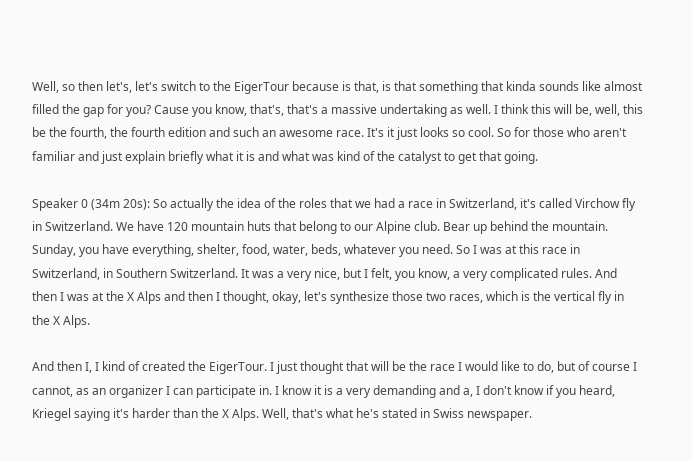Well, so then let's, let's switch to the EigerTour because is that, is that something that kinda sounds like almost filled the gap for you? Cause you know, that's, that's a massive undertaking as well. I think this will be, well, this be the fourth, the fourth edition and such an awesome race. It's it just looks so cool. So for those who aren't familiar and just explain briefly what it is and what was kind of the catalyst to get that going.

Speaker 0 (34m 20s): So actually the idea of the roles that we had a race in Switzerland, it's called Virchow fly in Switzerland. We have 120 mountain huts that belong to our Alpine club. Bear up behind the mountain. Sunday, you have everything, shelter, food, water, beds, whatever you need. So I was at this race in Switzerland, in Southern Switzerland. It was a very nice, but I felt, you know, a very complicated rules. And then I was at the X Alps and then I thought, okay, let's synthesize those two races, which is the vertical fly in the X Alps.

And then I, I kind of created the EigerTour. I just thought that will be the race I would like to do, but of course I cannot, as an organizer I can participate in. I know it is a very demanding and a, I don't know if you heard, Kriegel saying it's harder than the X Alps. Well, that's what he's stated in Swiss newspaper.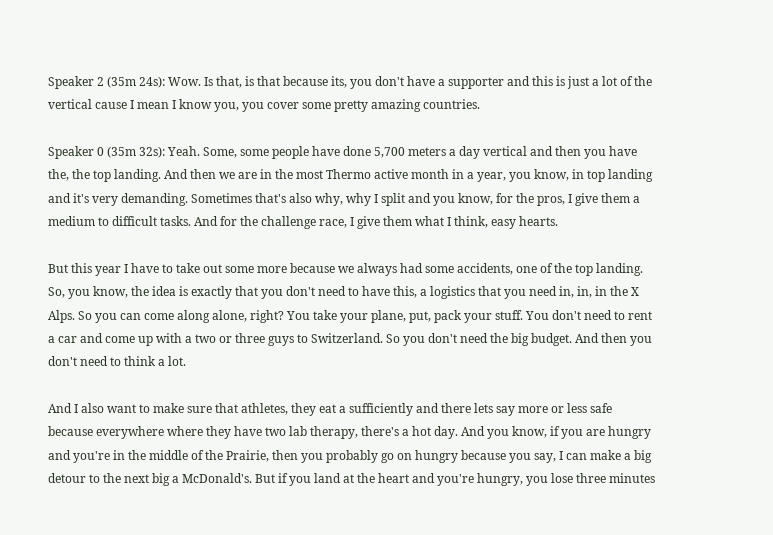Speaker 2 (35m 24s): Wow. Is that, is that because its, you don't have a supporter and this is just a lot of the vertical cause I mean I know you, you cover some pretty amazing countries.

Speaker 0 (35m 32s): Yeah. Some, some people have done 5,700 meters a day vertical and then you have the, the top landing. And then we are in the most Thermo active month in a year, you know, in top landing and it's very demanding. Sometimes that's also why, why I split and you know, for the pros, I give them a medium to difficult tasks. And for the challenge race, I give them what I think, easy hearts.

But this year I have to take out some more because we always had some accidents, one of the top landing. So, you know, the idea is exactly that you don't need to have this, a logistics that you need in, in, in the X Alps. So you can come along alone, right? You take your plane, put, pack your stuff. You don't need to rent a car and come up with a two or three guys to Switzerland. So you don't need the big budget. And then you don't need to think a lot.

And I also want to make sure that athletes, they eat a sufficiently and there lets say more or less safe because everywhere where they have two lab therapy, there's a hot day. And you know, if you are hungry and you're in the middle of the Prairie, then you probably go on hungry because you say, I can make a big detour to the next big a McDonald's. But if you land at the heart and you're hungry, you lose three minutes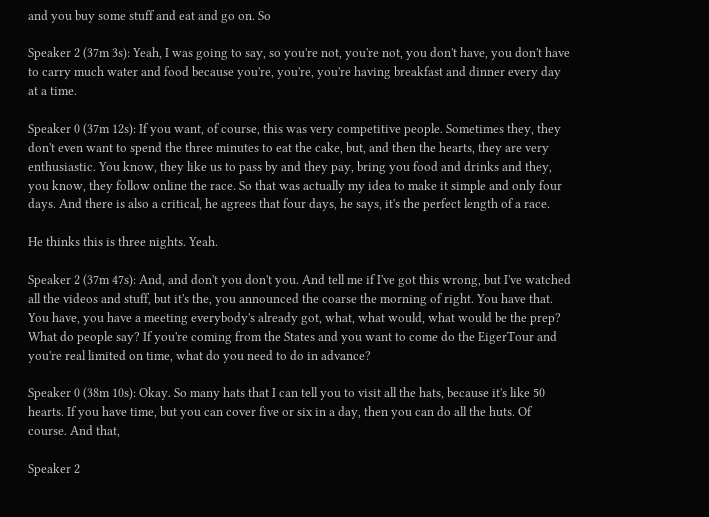and you buy some stuff and eat and go on. So

Speaker 2 (37m 3s): Yeah, I was going to say, so you're not, you're not, you don't have, you don't have to carry much water and food because you're, you're, you're having breakfast and dinner every day at a time.

Speaker 0 (37m 12s): If you want, of course, this was very competitive people. Sometimes they, they don't even want to spend the three minutes to eat the cake, but, and then the hearts, they are very enthusiastic. You know, they like us to pass by and they pay, bring you food and drinks and they, you know, they follow online the race. So that was actually my idea to make it simple and only four days. And there is also a critical, he agrees that four days, he says, it's the perfect length of a race.

He thinks this is three nights. Yeah.

Speaker 2 (37m 47s): And, and don't you don't you. And tell me if I've got this wrong, but I've watched all the videos and stuff, but it's the, you announced the coarse the morning of right. You have that. You have, you have a meeting everybody's already got, what, what would, what would be the prep? What do people say? If you're coming from the States and you want to come do the EigerTour and you're real limited on time, what do you need to do in advance?

Speaker 0 (38m 10s): Okay. So many hats that I can tell you to visit all the hats, because it's like 50 hearts. If you have time, but you can cover five or six in a day, then you can do all the huts. Of course. And that,

Speaker 2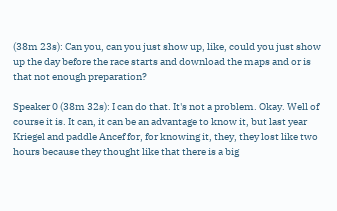(38m 23s): Can you, can you just show up, like, could you just show up the day before the race starts and download the maps and or is that not enough preparation?

Speaker 0 (38m 32s): I can do that. It's not a problem. Okay. Well of course it is. It can, it can be an advantage to know it, but last year Kriegel and paddle Ancef for, for knowing it, they, they lost like two hours because they thought like that there is a big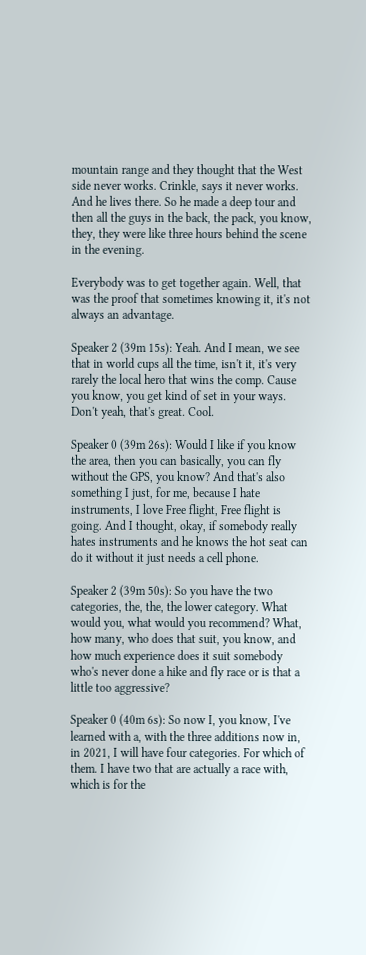mountain range and they thought that the West side never works. Crinkle, says it never works. And he lives there. So he made a deep tour and then all the guys in the back, the pack, you know, they, they were like three hours behind the scene in the evening.

Everybody was to get together again. Well, that was the proof that sometimes knowing it, it's not always an advantage.

Speaker 2 (39m 15s): Yeah. And I mean, we see that in world cups all the time, isn't it, it's very rarely the local hero that wins the comp. Cause you know, you get kind of set in your ways. Don't yeah, that's great. Cool.

Speaker 0 (39m 26s): Would I like if you know the area, then you can basically, you can fly without the GPS, you know? And that's also something I just, for me, because I hate instruments, I love Free flight, Free flight is going. And I thought, okay, if somebody really hates instruments and he knows the hot seat can do it without it just needs a cell phone.

Speaker 2 (39m 50s): So you have the two categories, the, the, the lower category. What would you, what would you recommend? What, how many, who does that suit, you know, and how much experience does it suit somebody who's never done a hike and fly race or is that a little too aggressive?

Speaker 0 (40m 6s): So now I, you know, I've learned with a, with the three additions now in, in 2021, I will have four categories. For which of them. I have two that are actually a race with, which is for the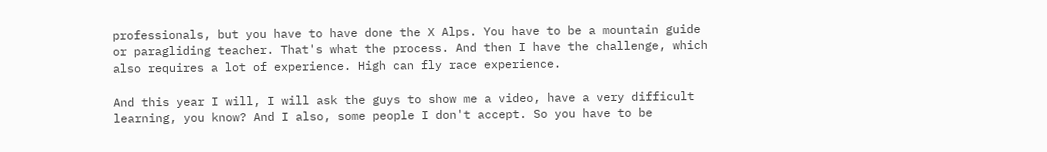professionals, but you have to have done the X Alps. You have to be a mountain guide or paragliding teacher. That's what the process. And then I have the challenge, which also requires a lot of experience. High can fly race experience.

And this year I will, I will ask the guys to show me a video, have a very difficult learning, you know? And I also, some people I don't accept. So you have to be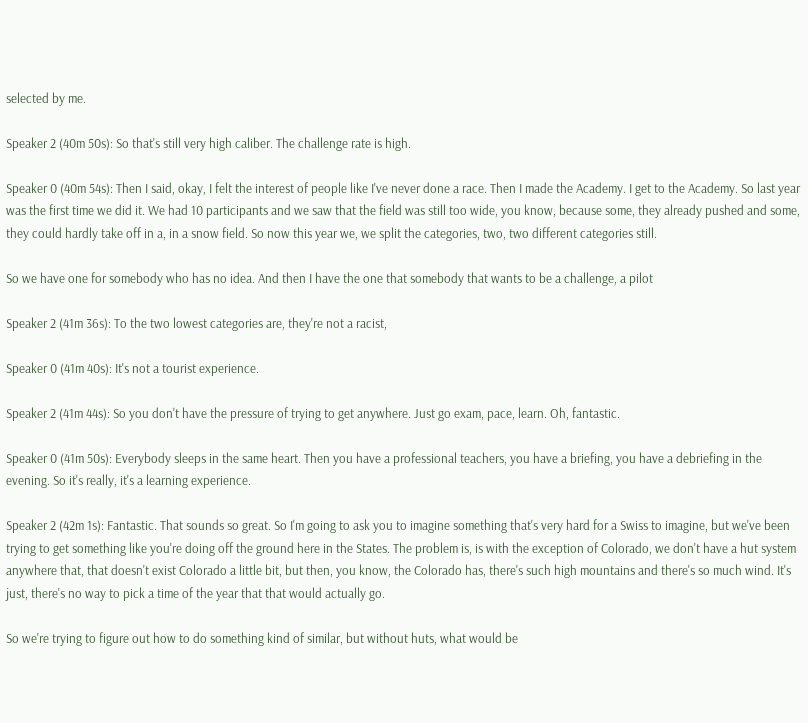selected by me.

Speaker 2 (40m 50s): So that's still very high caliber. The challenge rate is high.

Speaker 0 (40m 54s): Then I said, okay, I felt the interest of people like I've never done a race. Then I made the Academy. I get to the Academy. So last year was the first time we did it. We had 10 participants and we saw that the field was still too wide, you know, because some, they already pushed and some, they could hardly take off in a, in a snow field. So now this year we, we split the categories, two, two different categories still.

So we have one for somebody who has no idea. And then I have the one that somebody that wants to be a challenge, a pilot

Speaker 2 (41m 36s): To the two lowest categories are, they're not a racist,

Speaker 0 (41m 40s): It's not a tourist experience.

Speaker 2 (41m 44s): So you don't have the pressure of trying to get anywhere. Just go exam, pace, learn. Oh, fantastic.

Speaker 0 (41m 50s): Everybody sleeps in the same heart. Then you have a professional teachers, you have a briefing, you have a debriefing in the evening. So it's really, it's a learning experience.

Speaker 2 (42m 1s): Fantastic. That sounds so great. So I'm going to ask you to imagine something that's very hard for a Swiss to imagine, but we've been trying to get something like you're doing off the ground here in the States. The problem is, is with the exception of Colorado, we don't have a hut system anywhere that, that doesn't exist Colorado a little bit, but then, you know, the Colorado has, there's such high mountains and there's so much wind. It's just, there's no way to pick a time of the year that that would actually go.

So we're trying to figure out how to do something kind of similar, but without huts, what would be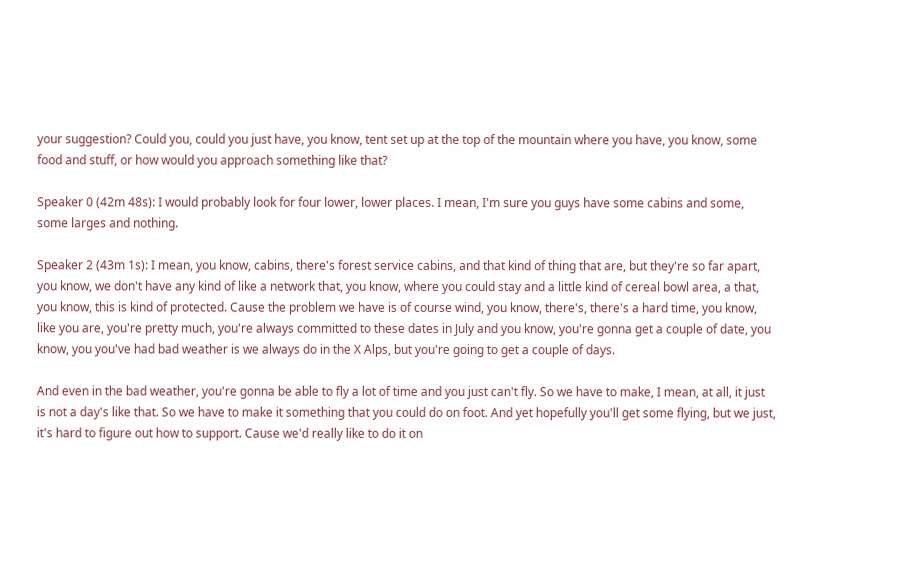your suggestion? Could you, could you just have, you know, tent set up at the top of the mountain where you have, you know, some food and stuff, or how would you approach something like that?

Speaker 0 (42m 48s): I would probably look for four lower, lower places. I mean, I'm sure you guys have some cabins and some, some larges and nothing.

Speaker 2 (43m 1s): I mean, you know, cabins, there's forest service cabins, and that kind of thing that are, but they're so far apart, you know, we don't have any kind of like a network that, you know, where you could stay and a little kind of cereal bowl area, a that, you know, this is kind of protected. Cause the problem we have is of course wind, you know, there's, there's a hard time, you know, like you are, you're pretty much, you're always committed to these dates in July and you know, you're gonna get a couple of date, you know, you you've had bad weather is we always do in the X Alps, but you're going to get a couple of days.

And even in the bad weather, you're gonna be able to fly a lot of time and you just can't fly. So we have to make, I mean, at all, it just is not a day's like that. So we have to make it something that you could do on foot. And yet hopefully you'll get some flying, but we just, it's hard to figure out how to support. Cause we'd really like to do it on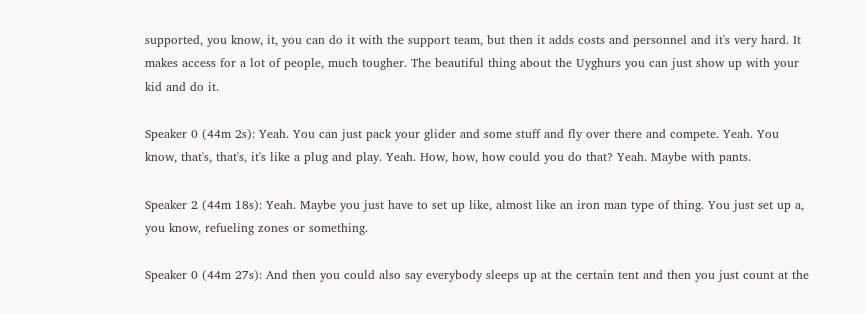supported, you know, it, you can do it with the support team, but then it adds costs and personnel and it's very hard. It makes access for a lot of people, much tougher. The beautiful thing about the Uyghurs you can just show up with your kid and do it.

Speaker 0 (44m 2s): Yeah. You can just pack your glider and some stuff and fly over there and compete. Yeah. You know, that's, that's, it's like a plug and play. Yeah. How, how, how could you do that? Yeah. Maybe with pants.

Speaker 2 (44m 18s): Yeah. Maybe you just have to set up like, almost like an iron man type of thing. You just set up a, you know, refueling zones or something.

Speaker 0 (44m 27s): And then you could also say everybody sleeps up at the certain tent and then you just count at the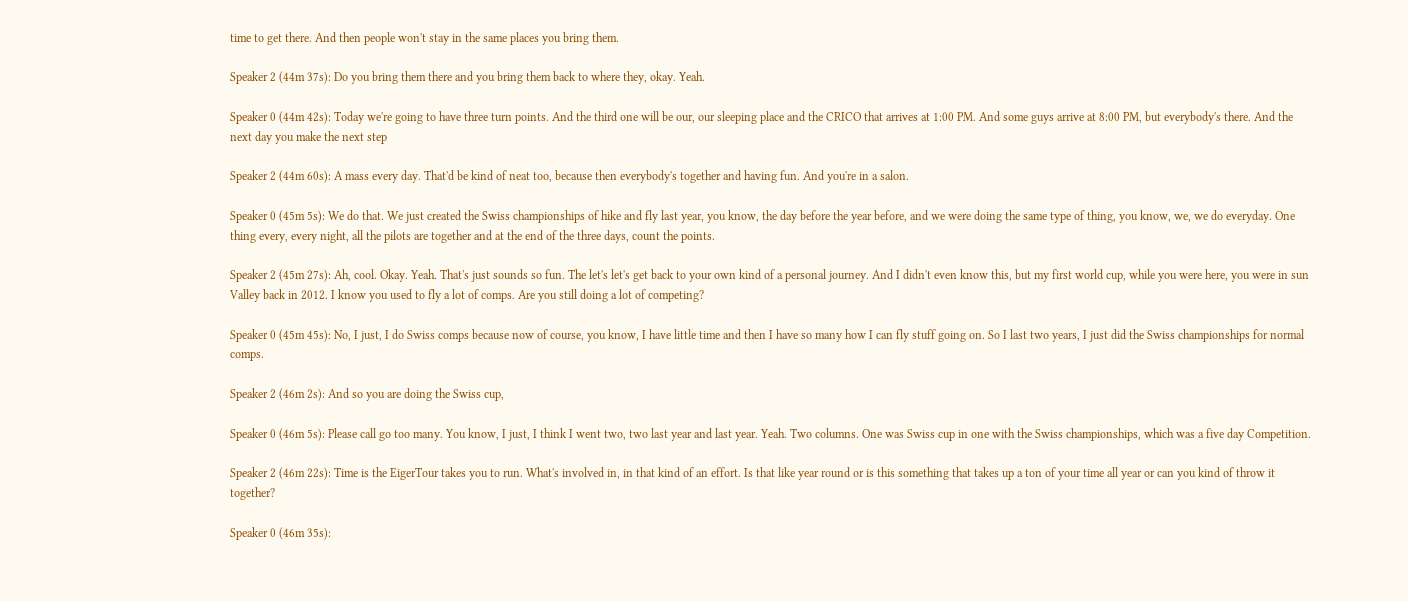time to get there. And then people won't stay in the same places you bring them.

Speaker 2 (44m 37s): Do you bring them there and you bring them back to where they, okay. Yeah.

Speaker 0 (44m 42s): Today we're going to have three turn points. And the third one will be our, our sleeping place and the CRICO that arrives at 1:00 PM. And some guys arrive at 8:00 PM, but everybody's there. And the next day you make the next step

Speaker 2 (44m 60s): A mass every day. That'd be kind of neat too, because then everybody's together and having fun. And you're in a salon.

Speaker 0 (45m 5s): We do that. We just created the Swiss championships of hike and fly last year, you know, the day before the year before, and we were doing the same type of thing, you know, we, we do everyday. One thing every, every night, all the pilots are together and at the end of the three days, count the points.

Speaker 2 (45m 27s): Ah, cool. Okay. Yeah. That's just sounds so fun. The let's let's get back to your own kind of a personal journey. And I didn't even know this, but my first world cup, while you were here, you were in sun Valley back in 2012. I know you used to fly a lot of comps. Are you still doing a lot of competing?

Speaker 0 (45m 45s): No, I just, I do Swiss comps because now of course, you know, I have little time and then I have so many how I can fly stuff going on. So I last two years, I just did the Swiss championships for normal comps.

Speaker 2 (46m 2s): And so you are doing the Swiss cup,

Speaker 0 (46m 5s): Please call go too many. You know, I just, I think I went two, two last year and last year. Yeah. Two columns. One was Swiss cup in one with the Swiss championships, which was a five day Competition.

Speaker 2 (46m 22s): Time is the EigerTour takes you to run. What's involved in, in that kind of an effort. Is that like year round or is this something that takes up a ton of your time all year or can you kind of throw it together?

Speaker 0 (46m 35s):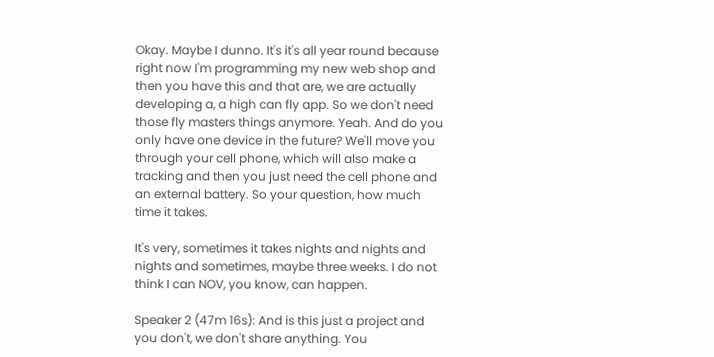Okay. Maybe I dunno. It's it's all year round because right now I'm programming my new web shop and then you have this and that are, we are actually developing a, a high can fly app. So we don't need those fly masters things anymore. Yeah. And do you only have one device in the future? We'll move you through your cell phone, which will also make a tracking and then you just need the cell phone and an external battery. So your question, how much time it takes.

It's very, sometimes it takes nights and nights and nights and sometimes, maybe three weeks. I do not think I can NOV, you know, can happen.

Speaker 2 (47m 16s): And is this just a project and you don't, we don't share anything. You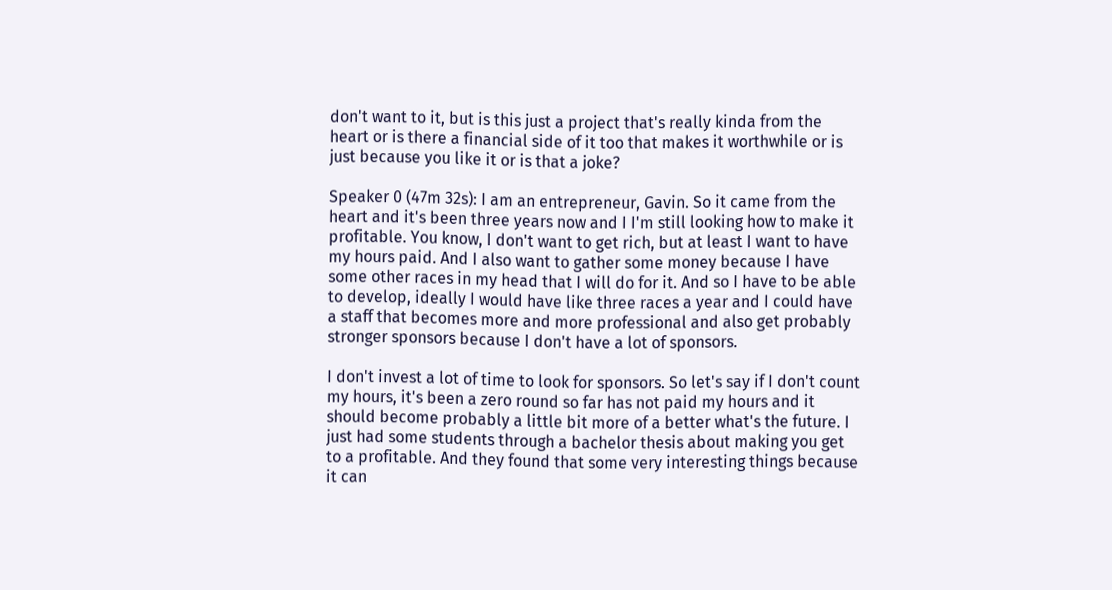don't want to it, but is this just a project that's really kinda from the heart or is there a financial side of it too that makes it worthwhile or is just because you like it or is that a joke?

Speaker 0 (47m 32s): I am an entrepreneur, Gavin. So it came from the heart and it's been three years now and I I'm still looking how to make it profitable. You know, I don't want to get rich, but at least I want to have my hours paid. And I also want to gather some money because I have some other races in my head that I will do for it. And so I have to be able to develop, ideally I would have like three races a year and I could have a staff that becomes more and more professional and also get probably stronger sponsors because I don't have a lot of sponsors.

I don't invest a lot of time to look for sponsors. So let's say if I don't count my hours, it's been a zero round so far has not paid my hours and it should become probably a little bit more of a better what's the future. I just had some students through a bachelor thesis about making you get to a profitable. And they found that some very interesting things because it can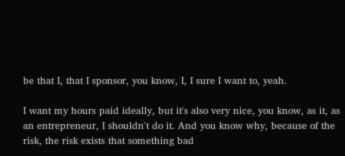be that I, that I sponsor, you know, I, I sure I want to, yeah.

I want my hours paid ideally, but it's also very nice, you know, as it, as an entrepreneur, I shouldn't do it. And you know why, because of the risk, the risk exists that something bad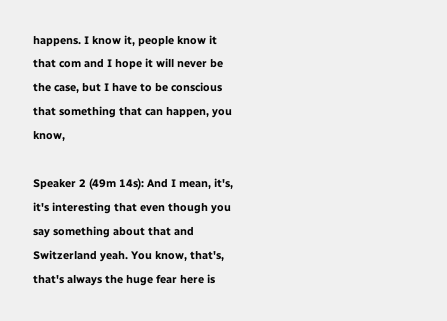happens. I know it, people know it that com and I hope it will never be the case, but I have to be conscious that something that can happen, you know,

Speaker 2 (49m 14s): And I mean, it's, it's interesting that even though you say something about that and Switzerland yeah. You know, that's, that's always the huge fear here is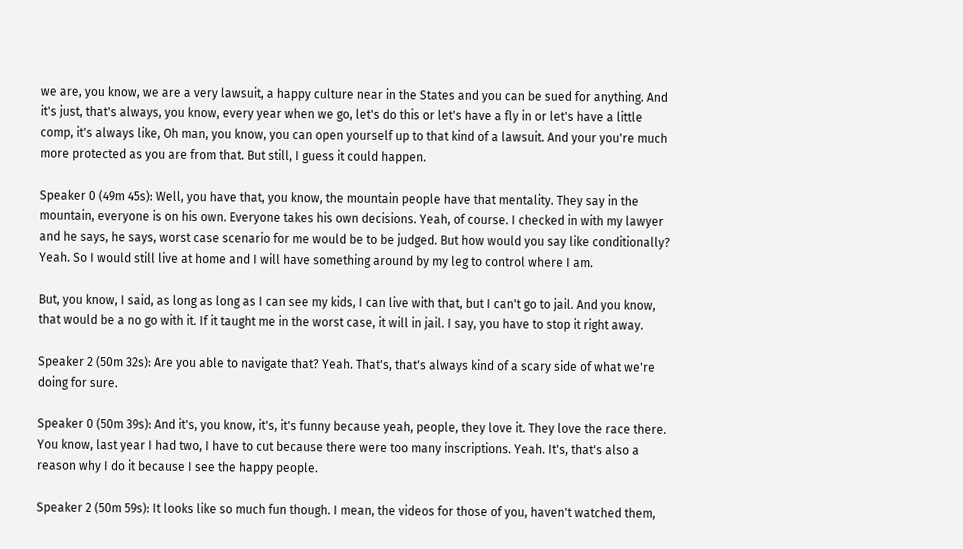we are, you know, we are a very lawsuit, a happy culture near in the States and you can be sued for anything. And it's just, that's always, you know, every year when we go, let's do this or let's have a fly in or let's have a little comp, it's always like, Oh man, you know, you can open yourself up to that kind of a lawsuit. And your you're much more protected as you are from that. But still, I guess it could happen.

Speaker 0 (49m 45s): Well, you have that, you know, the mountain people have that mentality. They say in the mountain, everyone is on his own. Everyone takes his own decisions. Yeah, of course. I checked in with my lawyer and he says, he says, worst case scenario for me would be to be judged. But how would you say like conditionally? Yeah. So I would still live at home and I will have something around by my leg to control where I am.

But, you know, I said, as long as long as I can see my kids, I can live with that, but I can't go to jail. And you know, that would be a no go with it. If it taught me in the worst case, it will in jail. I say, you have to stop it right away.

Speaker 2 (50m 32s): Are you able to navigate that? Yeah. That's, that's always kind of a scary side of what we're doing for sure.

Speaker 0 (50m 39s): And it's, you know, it's, it's funny because yeah, people, they love it. They love the race there. You know, last year I had two, I have to cut because there were too many inscriptions. Yeah. It's, that's also a reason why I do it because I see the happy people.

Speaker 2 (50m 59s): It looks like so much fun though. I mean, the videos for those of you, haven't watched them,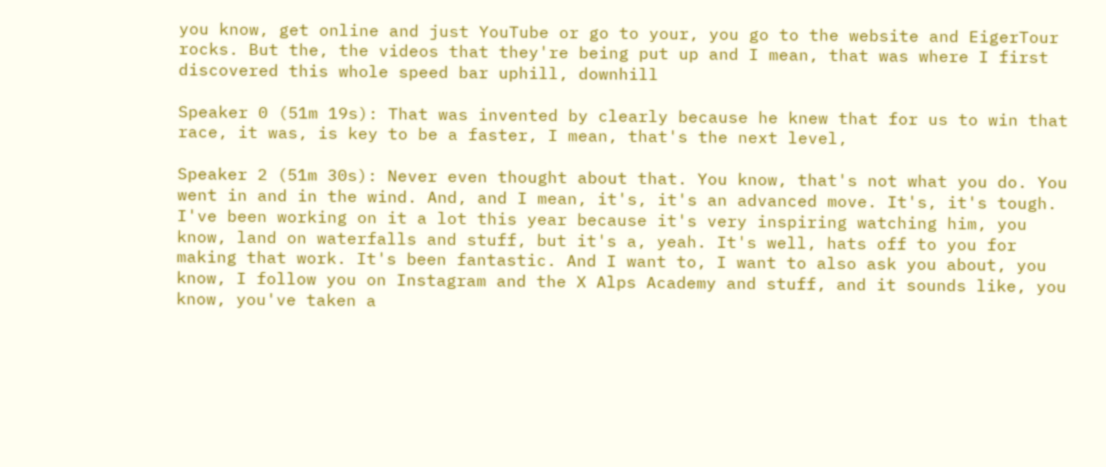you know, get online and just YouTube or go to your, you go to the website and EigerTour rocks. But the, the videos that they're being put up and I mean, that was where I first discovered this whole speed bar uphill, downhill

Speaker 0 (51m 19s): That was invented by clearly because he knew that for us to win that race, it was, is key to be a faster, I mean, that's the next level,

Speaker 2 (51m 30s): Never even thought about that. You know, that's not what you do. You went in and in the wind. And, and I mean, it's, it's an advanced move. It's, it's tough. I've been working on it a lot this year because it's very inspiring watching him, you know, land on waterfalls and stuff, but it's a, yeah. It's well, hats off to you for making that work. It's been fantastic. And I want to, I want to also ask you about, you know, I follow you on Instagram and the X Alps Academy and stuff, and it sounds like, you know, you've taken a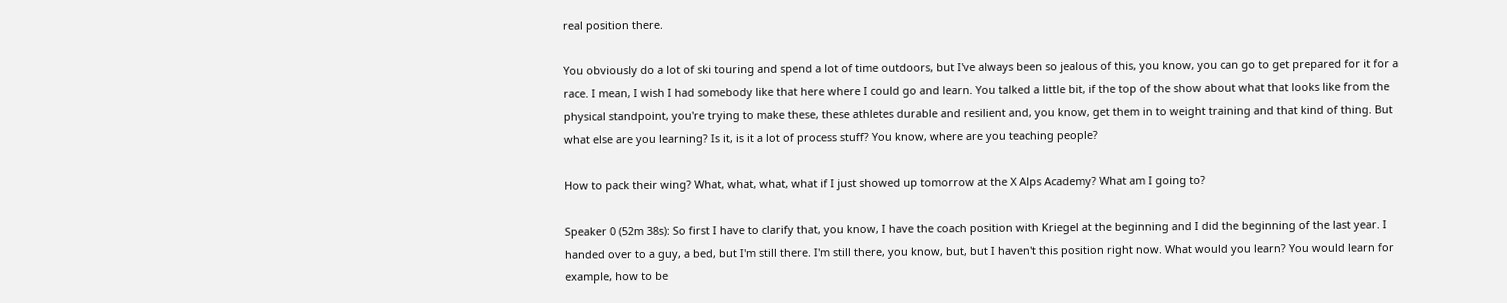real position there.

You obviously do a lot of ski touring and spend a lot of time outdoors, but I've always been so jealous of this, you know, you can go to get prepared for it for a race. I mean, I wish I had somebody like that here where I could go and learn. You talked a little bit, if the top of the show about what that looks like from the physical standpoint, you're trying to make these, these athletes durable and resilient and, you know, get them in to weight training and that kind of thing. But what else are you learning? Is it, is it a lot of process stuff? You know, where are you teaching people?

How to pack their wing? What, what, what, what if I just showed up tomorrow at the X Alps Academy? What am I going to?

Speaker 0 (52m 38s): So first I have to clarify that, you know, I have the coach position with Kriegel at the beginning and I did the beginning of the last year. I handed over to a guy, a bed, but I'm still there. I'm still there, you know, but, but I haven't this position right now. What would you learn? You would learn for example, how to be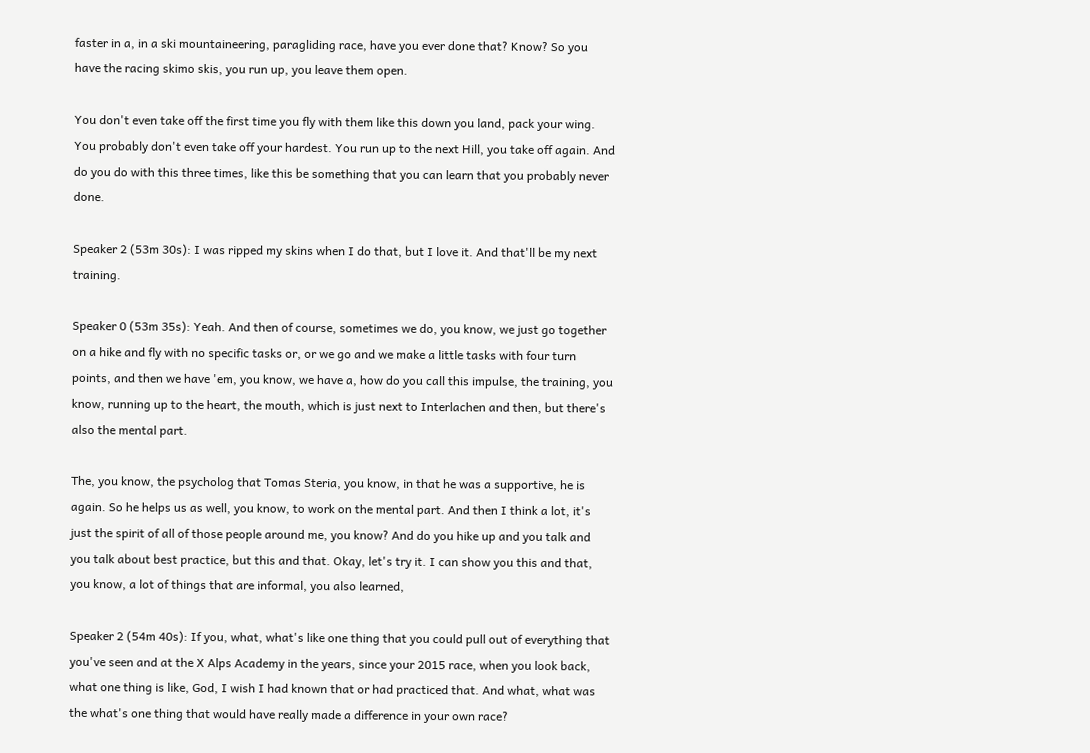faster in a, in a ski mountaineering, paragliding race, have you ever done that? Know? So you have the racing skimo skis, you run up, you leave them open.

You don't even take off the first time you fly with them like this down you land, pack your wing. You probably don't even take off your hardest. You run up to the next Hill, you take off again. And do you do with this three times, like this be something that you can learn that you probably never done.

Speaker 2 (53m 30s): I was ripped my skins when I do that, but I love it. And that'll be my next training.

Speaker 0 (53m 35s): Yeah. And then of course, sometimes we do, you know, we just go together on a hike and fly with no specific tasks or, or we go and we make a little tasks with four turn points, and then we have 'em, you know, we have a, how do you call this impulse, the training, you know, running up to the heart, the mouth, which is just next to Interlachen and then, but there's also the mental part.

The, you know, the psycholog that Tomas Steria, you know, in that he was a supportive, he is again. So he helps us as well, you know, to work on the mental part. And then I think a lot, it's just the spirit of all of those people around me, you know? And do you hike up and you talk and you talk about best practice, but this and that. Okay, let's try it. I can show you this and that, you know, a lot of things that are informal, you also learned,

Speaker 2 (54m 40s): If you, what, what's like one thing that you could pull out of everything that you've seen and at the X Alps Academy in the years, since your 2015 race, when you look back, what one thing is like, God, I wish I had known that or had practiced that. And what, what was the what's one thing that would have really made a difference in your own race?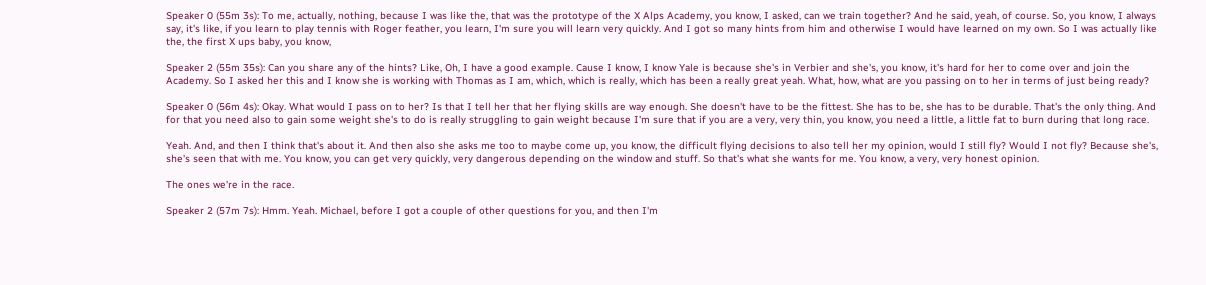Speaker 0 (55m 3s): To me, actually, nothing, because I was like the, that was the prototype of the X Alps Academy, you know, I asked, can we train together? And he said, yeah, of course. So, you know, I always say, it's like, if you learn to play tennis with Roger feather, you learn, I'm sure you will learn very quickly. And I got so many hints from him and otherwise I would have learned on my own. So I was actually like the, the first X ups baby, you know,

Speaker 2 (55m 35s): Can you share any of the hints? Like, Oh, I have a good example. Cause I know, I know Yale is because she's in Verbier and she's, you know, it's hard for her to come over and join the Academy. So I asked her this and I know she is working with Thomas as I am, which, which is really, which has been a really great yeah. What, how, what are you passing on to her in terms of just being ready?

Speaker 0 (56m 4s): Okay. What would I pass on to her? Is that I tell her that her flying skills are way enough. She doesn't have to be the fittest. She has to be, she has to be durable. That's the only thing. And for that you need also to gain some weight she's to do is really struggling to gain weight because I'm sure that if you are a very, very thin, you know, you need a little, a little fat to burn during that long race.

Yeah. And, and then I think that's about it. And then also she asks me too to maybe come up, you know, the difficult flying decisions to also tell her my opinion, would I still fly? Would I not fly? Because she's, she's seen that with me. You know, you can get very quickly, very dangerous depending on the window and stuff. So that's what she wants for me. You know, a very, very honest opinion.

The ones we're in the race.

Speaker 2 (57m 7s): Hmm. Yeah. Michael, before I got a couple of other questions for you, and then I'm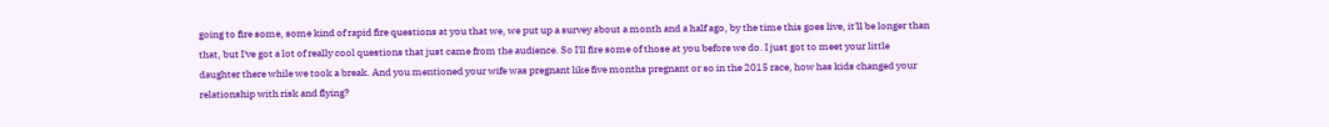going to fire some, some kind of rapid fire questions at you that we, we put up a survey about a month and a half ago, by the time this goes live, it'll be longer than that, but I've got a lot of really cool questions that just came from the audience. So I'll fire some of those at you before we do. I just got to meet your little daughter there while we took a break. And you mentioned your wife was pregnant like five months pregnant or so in the 2015 race, how has kids changed your relationship with risk and flying?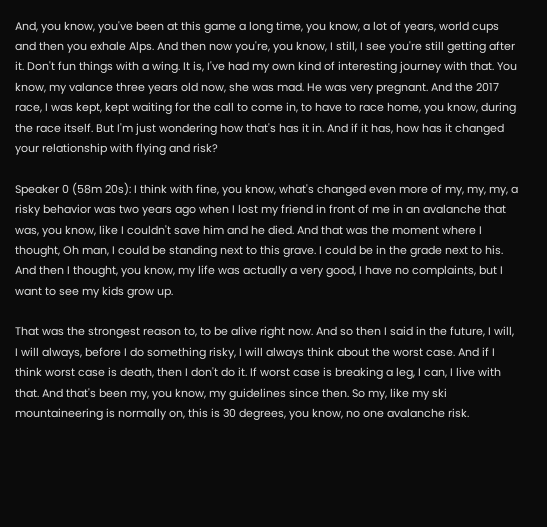And, you know, you've been at this game a long time, you know, a lot of years, world cups and then you exhale Alps. And then now you're, you know, I still, I see you're still getting after it. Don't fun things with a wing. It is, I've had my own kind of interesting journey with that. You know, my valance three years old now, she was mad. He was very pregnant. And the 2017 race, I was kept, kept waiting for the call to come in, to have to race home, you know, during the race itself. But I'm just wondering how that's has it in. And if it has, how has it changed your relationship with flying and risk?

Speaker 0 (58m 20s): I think with fine, you know, what's changed even more of my, my, my, a risky behavior was two years ago when I lost my friend in front of me in an avalanche that was, you know, like I couldn't save him and he died. And that was the moment where I thought, Oh man, I could be standing next to this grave. I could be in the grade next to his. And then I thought, you know, my life was actually a very good, I have no complaints, but I want to see my kids grow up.

That was the strongest reason to, to be alive right now. And so then I said in the future, I will, I will always, before I do something risky, I will always think about the worst case. And if I think worst case is death, then I don't do it. If worst case is breaking a leg, I can, I live with that. And that's been my, you know, my guidelines since then. So my, like my ski mountaineering is normally on, this is 30 degrees, you know, no one avalanche risk.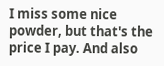I miss some nice powder, but that's the price I pay. And also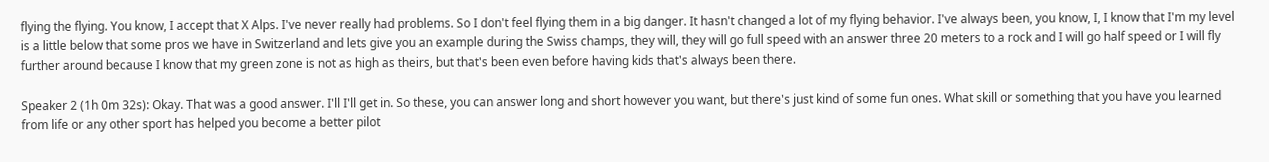flying the flying. You know, I accept that X Alps. I've never really had problems. So I don't feel flying them in a big danger. It hasn't changed a lot of my flying behavior. I've always been, you know, I, I know that I'm my level is a little below that some pros we have in Switzerland and lets give you an example during the Swiss champs, they will, they will go full speed with an answer three 20 meters to a rock and I will go half speed or I will fly further around because I know that my green zone is not as high as theirs, but that's been even before having kids that's always been there.

Speaker 2 (1h 0m 32s): Okay. That was a good answer. I'll I'll get in. So these, you can answer long and short however you want, but there's just kind of some fun ones. What skill or something that you have you learned from life or any other sport has helped you become a better pilot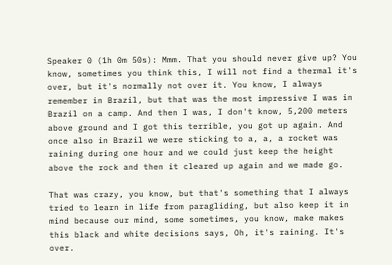Speaker 0 (1h 0m 50s): Mmm. That you should never give up? You know, sometimes you think this, I will not find a thermal it's over, but it's normally not over it. You know, I always remember in Brazil, but that was the most impressive I was in Brazil on a camp. And then I was, I don't know, 5,200 meters above ground and I got this terrible, you got up again. And once also in Brazil we were sticking to a, a, a rocket was raining during one hour and we could just keep the height above the rock and then it cleared up again and we made go.

That was crazy, you know, but that's something that I always tried to learn in life from paragliding, but also keep it in mind because our mind, some sometimes, you know, make makes this black and white decisions says, Oh, it's raining. It's over.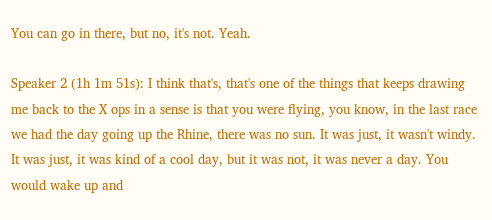You can go in there, but no, it's not. Yeah.

Speaker 2 (1h 1m 51s): I think that's, that's one of the things that keeps drawing me back to the X ops in a sense is that you were flying, you know, in the last race we had the day going up the Rhine, there was no sun. It was just, it wasn't windy. It was just, it was kind of a cool day, but it was not, it was never a day. You would wake up and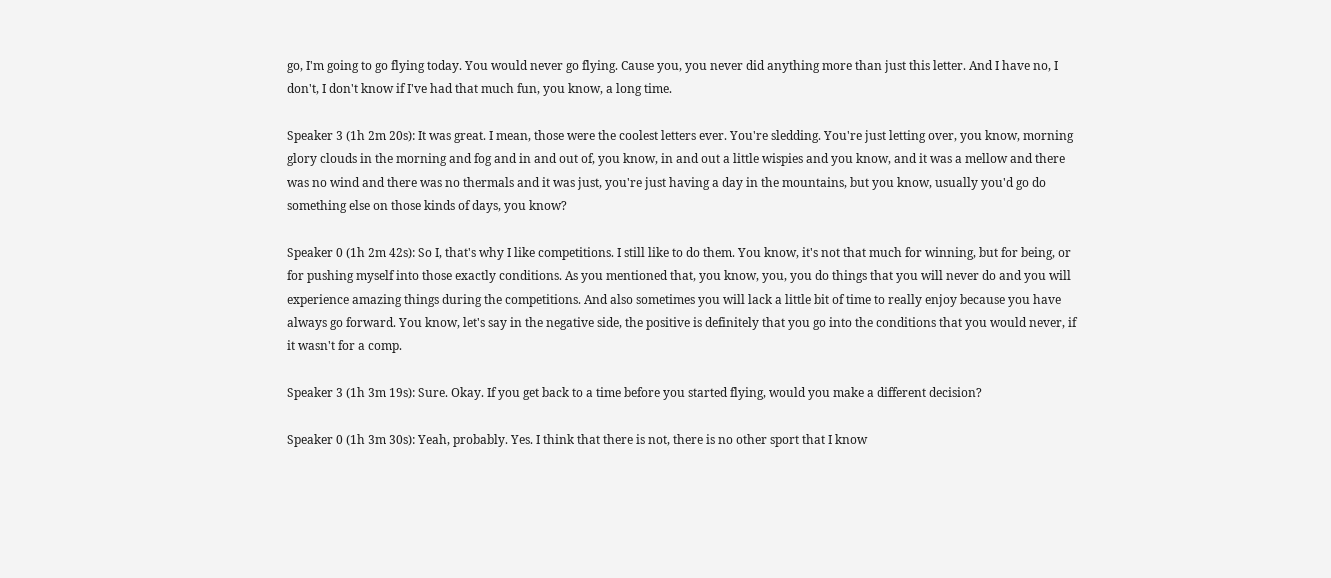go, I'm going to go flying today. You would never go flying. Cause you, you never did anything more than just this letter. And I have no, I don't, I don't know if I've had that much fun, you know, a long time.

Speaker 3 (1h 2m 20s): It was great. I mean, those were the coolest letters ever. You're sledding. You're just letting over, you know, morning glory clouds in the morning and fog and in and out of, you know, in and out a little wispies and you know, and it was a mellow and there was no wind and there was no thermals and it was just, you're just having a day in the mountains, but you know, usually you'd go do something else on those kinds of days, you know?

Speaker 0 (1h 2m 42s): So I, that's why I like competitions. I still like to do them. You know, it's not that much for winning, but for being, or for pushing myself into those exactly conditions. As you mentioned that, you know, you, you do things that you will never do and you will experience amazing things during the competitions. And also sometimes you will lack a little bit of time to really enjoy because you have always go forward. You know, let's say in the negative side, the positive is definitely that you go into the conditions that you would never, if it wasn't for a comp.

Speaker 3 (1h 3m 19s): Sure. Okay. If you get back to a time before you started flying, would you make a different decision?

Speaker 0 (1h 3m 30s): Yeah, probably. Yes. I think that there is not, there is no other sport that I know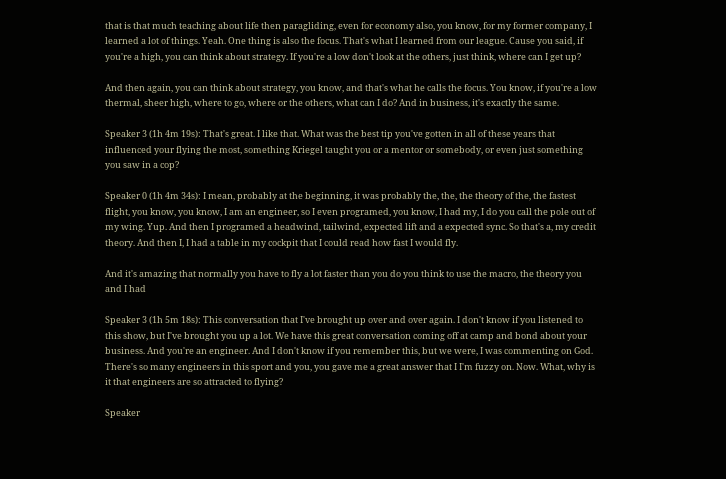that is that much teaching about life then paragliding, even for economy also, you know, for my former company, I learned a lot of things. Yeah. One thing is also the focus. That's what I learned from our league. Cause you said, if you're a high, you can think about strategy. If you're a low don't look at the others, just think, where can I get up?

And then again, you can think about strategy, you know, and that's what he calls the focus. You know, if you're a low thermal, sheer high, where to go, where or the others, what can I do? And in business, it's exactly the same.

Speaker 3 (1h 4m 19s): That's great. I like that. What was the best tip you've gotten in all of these years that influenced your flying the most, something Kriegel taught you or a mentor or somebody, or even just something you saw in a cop?

Speaker 0 (1h 4m 34s): I mean, probably at the beginning, it was probably the, the, the theory of the, the fastest flight, you know, you know, I am an engineer, so I even programed, you know, I had my, I do you call the pole out of my wing. Yup. And then I programed a headwind, tailwind, expected lift and a expected sync. So that's a, my credit theory. And then I, I had a table in my cockpit that I could read how fast I would fly.

And it's amazing that normally you have to fly a lot faster than you do you think to use the macro, the theory you and I had

Speaker 3 (1h 5m 18s): This conversation that I've brought up over and over again. I don't know if you listened to this show, but I've brought you up a lot. We have this great conversation coming off at camp and bond about your business. And you're an engineer. And I don't know if you remember this, but we were, I was commenting on God. There's so many engineers in this sport and you, you gave me a great answer that I I'm fuzzy on. Now. What, why is it that engineers are so attracted to flying?

Speaker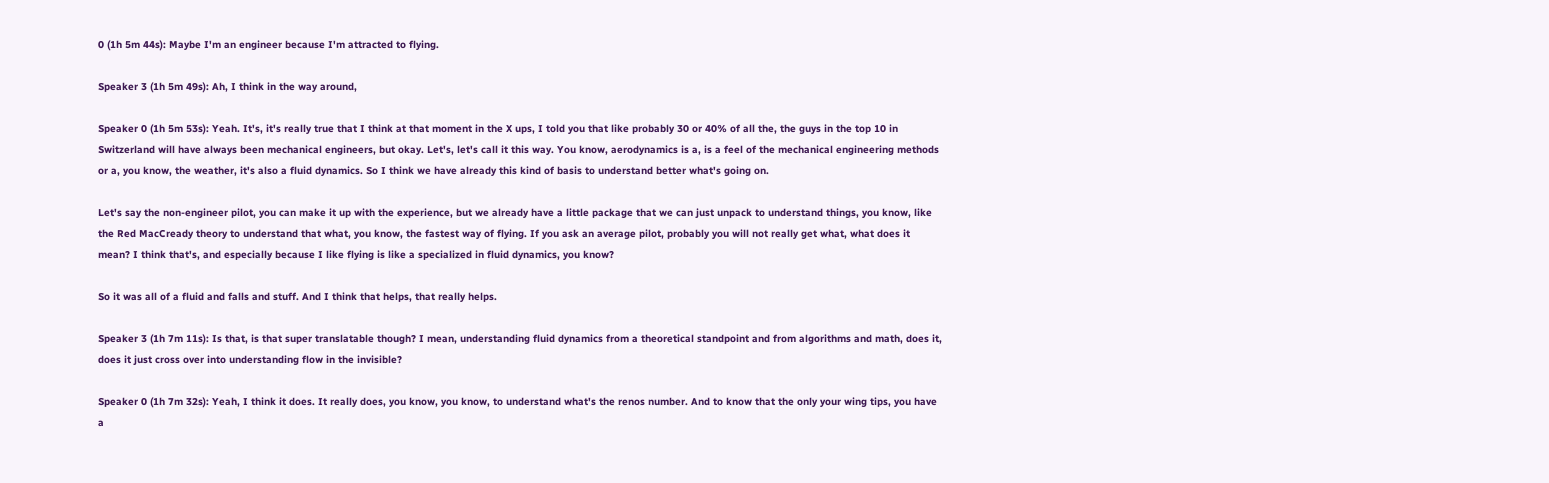0 (1h 5m 44s): Maybe I'm an engineer because I'm attracted to flying.

Speaker 3 (1h 5m 49s): Ah, I think in the way around,

Speaker 0 (1h 5m 53s): Yeah. It's, it's really true that I think at that moment in the X ups, I told you that like probably 30 or 40% of all the, the guys in the top 10 in Switzerland will have always been mechanical engineers, but okay. Let's, let's call it this way. You know, aerodynamics is a, is a feel of the mechanical engineering methods or a, you know, the weather, it's also a fluid dynamics. So I think we have already this kind of basis to understand better what's going on.

Let's say the non-engineer pilot, you can make it up with the experience, but we already have a little package that we can just unpack to understand things, you know, like the Red MacCready theory to understand that what, you know, the fastest way of flying. If you ask an average pilot, probably you will not really get what, what does it mean? I think that's, and especially because I like flying is like a specialized in fluid dynamics, you know?

So it was all of a fluid and falls and stuff. And I think that helps, that really helps.

Speaker 3 (1h 7m 11s): Is that, is that super translatable though? I mean, understanding fluid dynamics from a theoretical standpoint and from algorithms and math, does it, does it just cross over into understanding flow in the invisible?

Speaker 0 (1h 7m 32s): Yeah, I think it does. It really does, you know, you know, to understand what's the renos number. And to know that the only your wing tips, you have a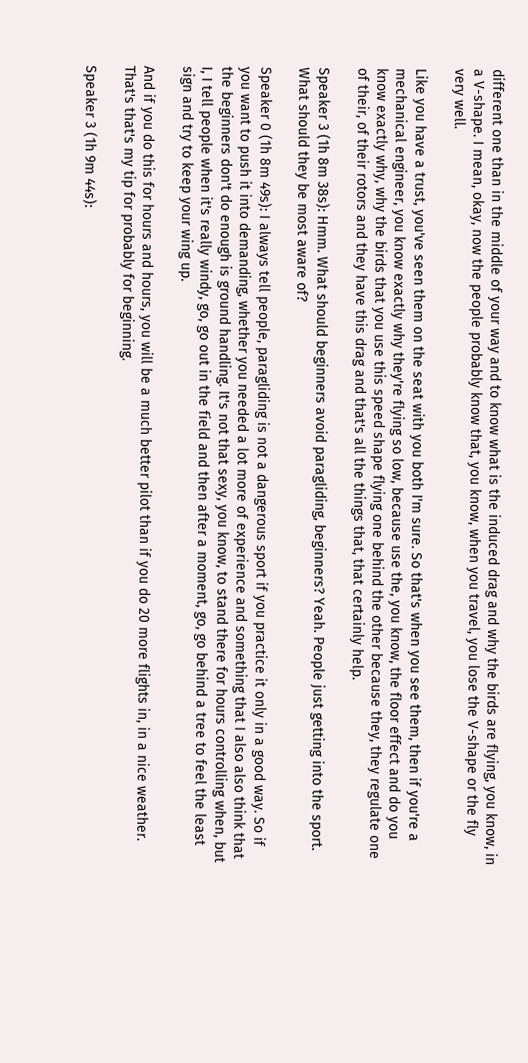different one than in the middle of your way and to know what is the induced drag and why the birds are flying, you know, in a V-shape. I mean, okay, now the people probably know that, you know, when you travel, you lose the V-shape or the fly very well.

Like you have a trust, you've seen them on the seat with you both I'm sure. So that's when you see them, then if you're a mechanical engineer, you know exactly why they're flying so low, because use the, you know, the floor effect and do you know exactly why, why the birds that you use this speed shape flying one behind the other because they, they regulate one of their, of their rotors and they have this drag and that's all the things that, that certainly help.

Speaker 3 (1h 8m 38s): Hmm. What should beginners avoid paragliding, beginners? Yeah. People just getting into the sport. What should they be most aware of?

Speaker 0 (1h 8m 49s): I always tell people, paragliding is not a dangerous sport if you practice it only in a good way. So if you want to push it into demanding, whether you needed a lot more of experience and something that I also also think that the beginners don't do enough is ground handling. It's not that sexy, you know, to stand there for hours controlling when, but I, I tell people when it's really windy, go, go out in the field and then after a moment, go, go behind a tree to feel the least sign and try to keep your wing up.

And if you do this for hours and hours, you will be a much better pilot than if you do 20 more flights in, in a nice weather. That's that's my tip for probably for beginning.

Speaker 3 (1h 9m 44s):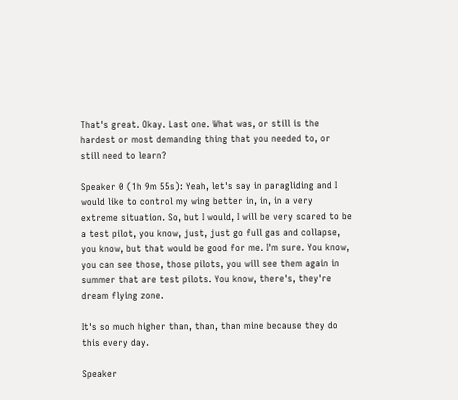That's great. Okay. Last one. What was, or still is the hardest or most demanding thing that you needed to, or still need to learn?

Speaker 0 (1h 9m 55s): Yeah, let's say in paragliding and I would like to control my wing better in, in, in a very extreme situation. So, but I would, I will be very scared to be a test pilot, you know, just, just go full gas and collapse, you know, but that would be good for me. I'm sure. You know, you can see those, those pilots, you will see them again in summer that are test pilots. You know, there's, they're dream flying zone.

It's so much higher than, than, than mine because they do this every day.

Speaker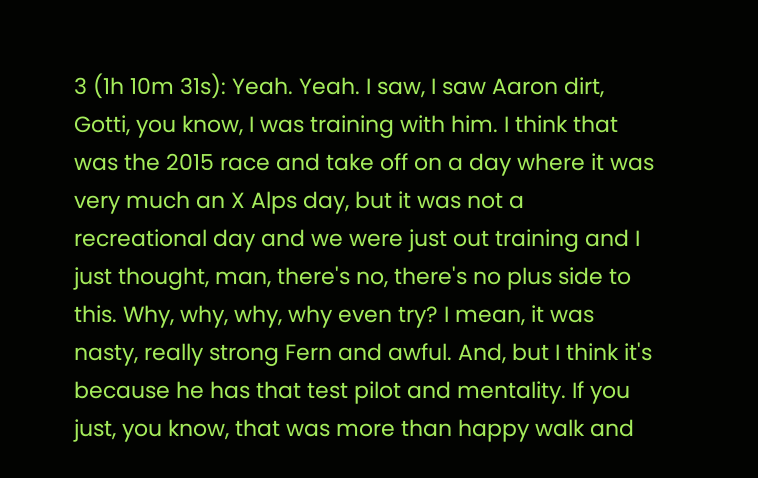3 (1h 10m 31s): Yeah. Yeah. I saw, I saw Aaron dirt, Gotti, you know, I was training with him. I think that was the 2015 race and take off on a day where it was very much an X Alps day, but it was not a recreational day and we were just out training and I just thought, man, there's no, there's no plus side to this. Why, why, why, why even try? I mean, it was nasty, really strong Fern and awful. And, but I think it's because he has that test pilot and mentality. If you just, you know, that was more than happy walk and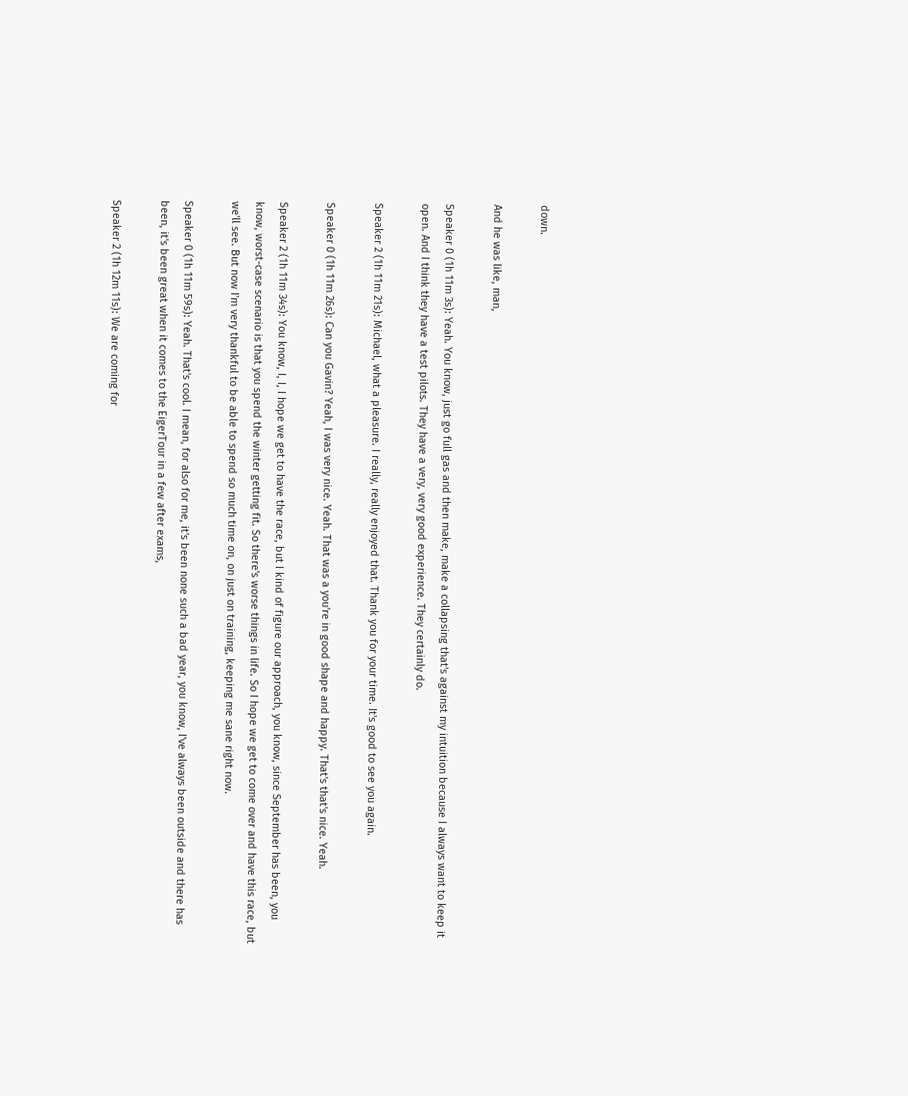down.

And he was like, man,

Speaker 0 (1h 11m 3s): Yeah. You know, just go full gas and then make, make a collapsing that's against my intuition because I always want to keep it open. And I think they have a test pilots. They have a very, very good experience. They certainly do.

Speaker 2 (1h 11m 21s): Michael, what a pleasure. I really, really enjoyed that. Thank you for your time. It's good to see you again.

Speaker 0 (1h 11m 26s): Can you Gavin? Yeah, I was very nice. Yeah. That was a you're in good shape and happy. That's that's nice. Yeah.

Speaker 2 (1h 11m 34s): You know, I, I, I hope we get to have the race, but I kind of figure our approach, you know, since September has been, you know, worst-case scenario is that you spend the winter getting fit. So there's worse things in life. So I hope we get to come over and have this race, but we'll see. But now I'm very thankful to be able to spend so much time on, on just on training, keeping me sane right now.

Speaker 0 (1h 11m 59s): Yeah. That's cool. I mean, for also for me, it's been none such a bad year, you know, I've always been outside and there has been, it's been great when it comes to the EigerTour in a few after exams,

Speaker 2 (1h 12m 11s): We are coming for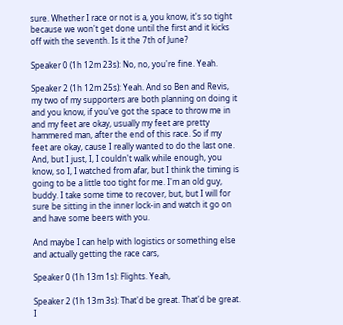sure. Whether I race or not is a, you know, it's so tight because we won't get done until the first and it kicks off with the seventh. Is it the 7th of June?

Speaker 0 (1h 12m 23s): No, no, you're fine. Yeah.

Speaker 2 (1h 12m 25s): Yeah. And so Ben and Revis, my two of my supporters are both planning on doing it and you know, if you've got the space to throw me in and my feet are okay, usually my feet are pretty hammered man, after the end of this race. So if my feet are okay, cause I really wanted to do the last one. And, but I just, I, I couldn't walk while enough, you know, so I, I watched from afar, but I think the timing is going to be a little too tight for me. I'm an old guy, buddy. I take some time to recover, but, but I will for sure be sitting in the inner lock-in and watch it go on and have some beers with you.

And maybe I can help with logistics or something else and actually getting the race cars,

Speaker 0 (1h 13m 1s): Flights. Yeah,

Speaker 2 (1h 13m 3s): That'd be great. That'd be great. I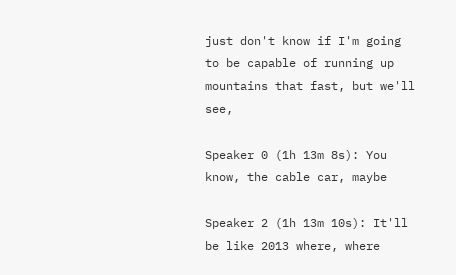just don't know if I'm going to be capable of running up mountains that fast, but we'll see,

Speaker 0 (1h 13m 8s): You know, the cable car, maybe

Speaker 2 (1h 13m 10s): It'll be like 2013 where, where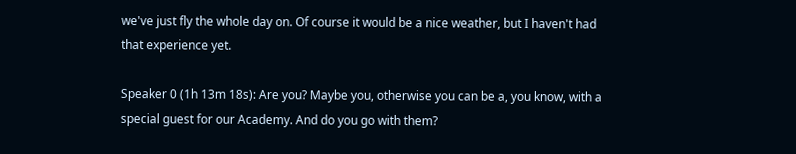we've just fly the whole day on. Of course it would be a nice weather, but I haven't had that experience yet.

Speaker 0 (1h 13m 18s): Are you? Maybe you, otherwise you can be a, you know, with a special guest for our Academy. And do you go with them?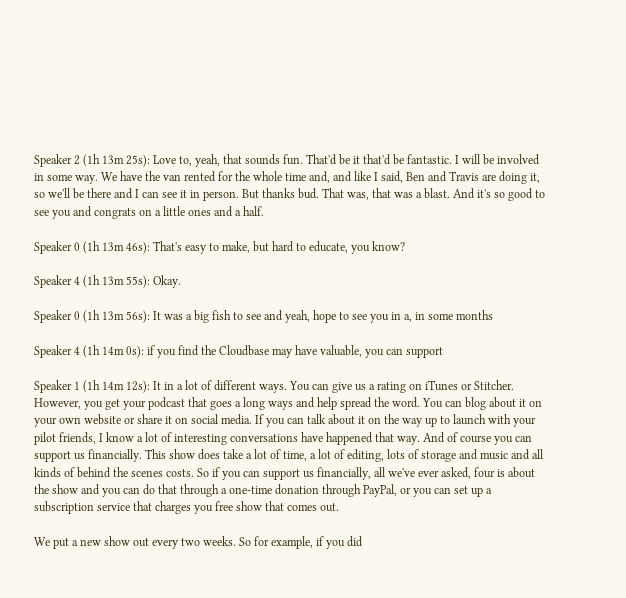Speaker 2 (1h 13m 25s): Love to, yeah, that sounds fun. That'd be it that'd be fantastic. I will be involved in some way. We have the van rented for the whole time and, and like I said, Ben and Travis are doing it, so we'll be there and I can see it in person. But thanks bud. That was, that was a blast. And it's so good to see you and congrats on a little ones and a half.

Speaker 0 (1h 13m 46s): That's easy to make, but hard to educate, you know?

Speaker 4 (1h 13m 55s): Okay.

Speaker 0 (1h 13m 56s): It was a big fish to see and yeah, hope to see you in a, in some months

Speaker 4 (1h 14m 0s): if you find the Cloudbase may have valuable, you can support

Speaker 1 (1h 14m 12s): It in a lot of different ways. You can give us a rating on iTunes or Stitcher. However, you get your podcast that goes a long ways and help spread the word. You can blog about it on your own website or share it on social media. If you can talk about it on the way up to launch with your pilot friends, I know a lot of interesting conversations have happened that way. And of course you can support us financially. This show does take a lot of time, a lot of editing, lots of storage and music and all kinds of behind the scenes costs. So if you can support us financially, all we've ever asked, four is about the show and you can do that through a one-time donation through PayPal, or you can set up a subscription service that charges you free show that comes out.

We put a new show out every two weeks. So for example, if you did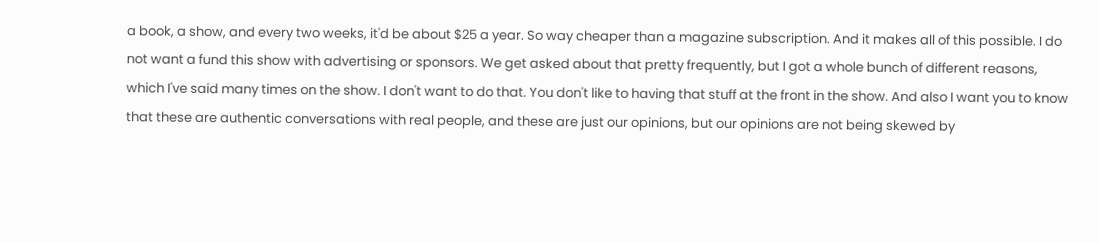a book, a show, and every two weeks, it'd be about $25 a year. So way cheaper than a magazine subscription. And it makes all of this possible. I do not want a fund this show with advertising or sponsors. We get asked about that pretty frequently, but I got a whole bunch of different reasons, which I've said many times on the show. I don't want to do that. You don't like to having that stuff at the front in the show. And also I want you to know that these are authentic conversations with real people, and these are just our opinions, but our opinions are not being skewed by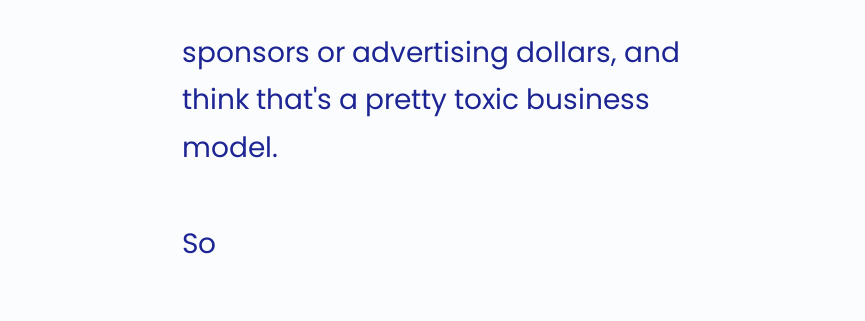sponsors or advertising dollars, and think that's a pretty toxic business model.

So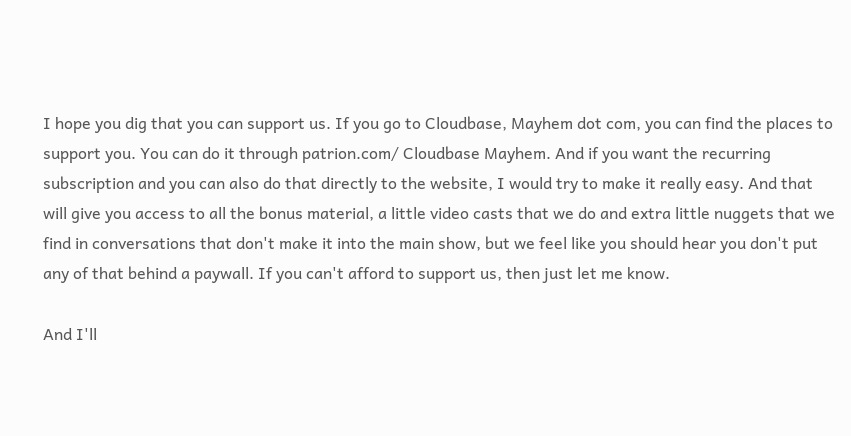I hope you dig that you can support us. If you go to Cloudbase, Mayhem dot com, you can find the places to support you. You can do it through patrion.com/ Cloudbase Mayhem. And if you want the recurring subscription and you can also do that directly to the website, I would try to make it really easy. And that will give you access to all the bonus material, a little video casts that we do and extra little nuggets that we find in conversations that don't make it into the main show, but we feel like you should hear you don't put any of that behind a paywall. If you can't afford to support us, then just let me know.

And I'll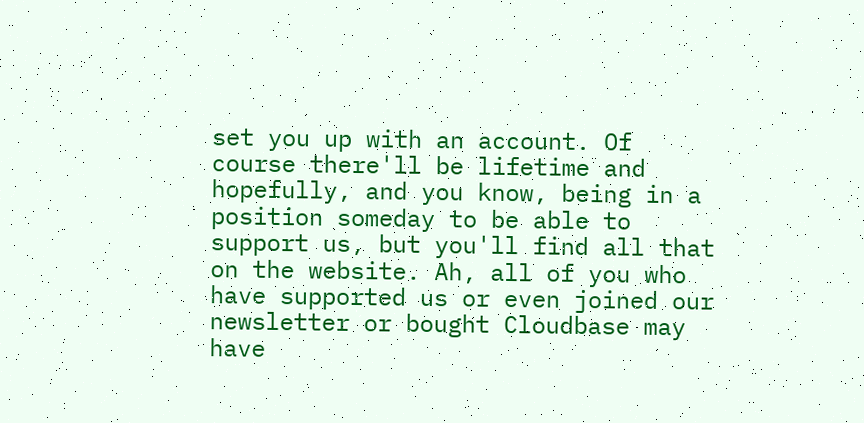set you up with an account. Of course there'll be lifetime and hopefully, and you know, being in a position someday to be able to support us, but you'll find all that on the website. Ah, all of you who have supported us or even joined our newsletter or bought Cloudbase may have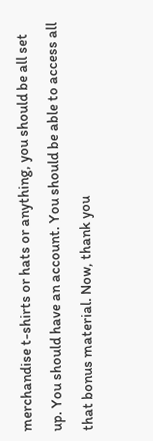merchandise t-shirts or hats or anything, you should be all set up. You should have an account. You should be able to access all that bonus material. Now, thank you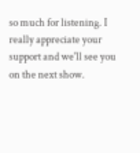so much for listening. I really appreciate your support and we'll see you on the next show.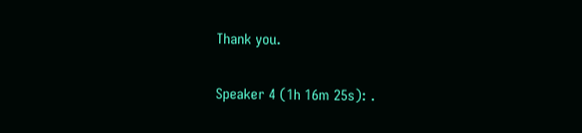Thank you.

Speaker 4 (1h 16m 25s): .